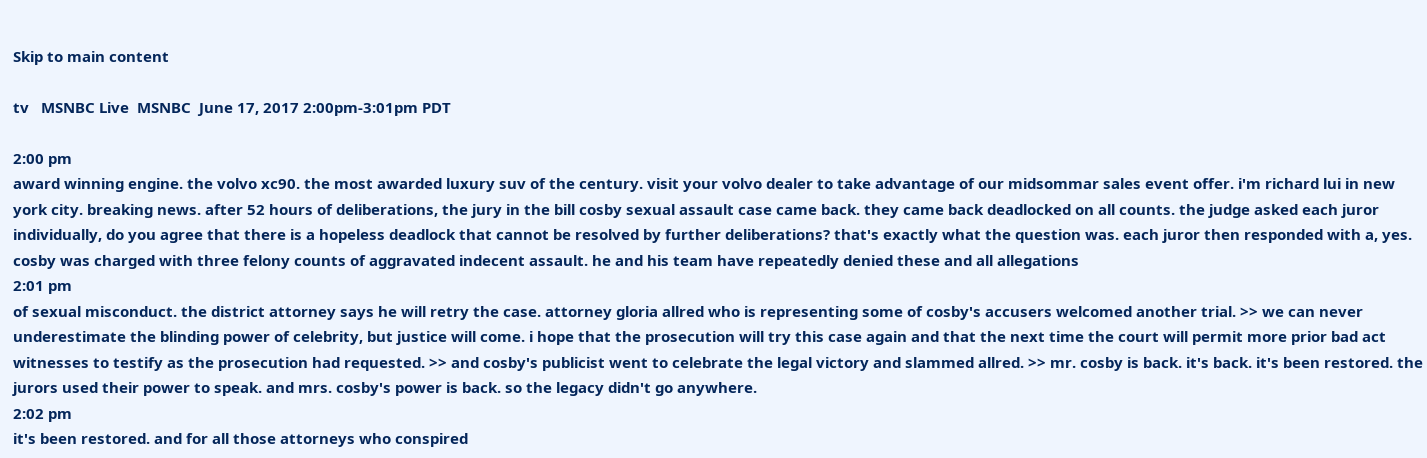Skip to main content

tv   MSNBC Live  MSNBC  June 17, 2017 2:00pm-3:01pm PDT

2:00 pm
award winning engine. the volvo xc90. the most awarded luxury suv of the century. visit your volvo dealer to take advantage of our midsommar sales event offer. i'm richard lui in new york city. breaking news. after 52 hours of deliberations, the jury in the bill cosby sexual assault case came back. they came back deadlocked on all counts. the judge asked each juror individually, do you agree that there is a hopeless deadlock that cannot be resolved by further deliberations? that's exactly what the question was. each juror then responded with a, yes. cosby was charged with three felony counts of aggravated indecent assault. he and his team have repeatedly denied these and all allegations
2:01 pm
of sexual misconduct. the district attorney says he will retry the case. attorney gloria allred who is representing some of cosby's accusers welcomed another trial. >> we can never underestimate the blinding power of celebrity, but justice will come. i hope that the prosecution will try this case again and that the next time the court will permit more prior bad act witnesses to testify as the prosecution had requested. >> and cosby's publicist went to celebrate the legal victory and slammed allred. >> mr. cosby is back. it's back. it's been restored. the jurors used their power to speak. and mrs. cosby's power is back. so the legacy didn't go anywhere.
2:02 pm
it's been restored. and for all those attorneys who conspired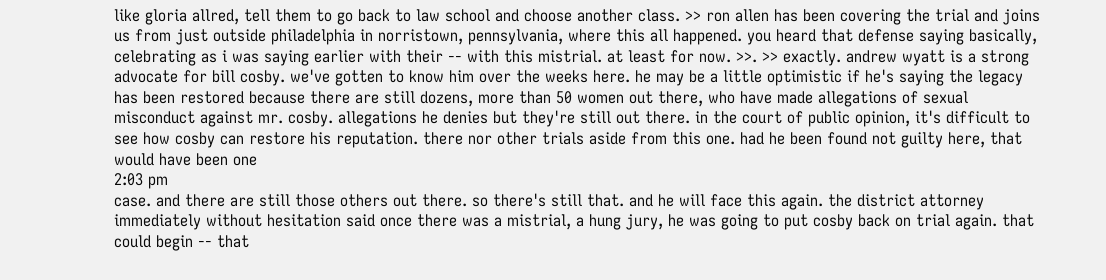like gloria allred, tell them to go back to law school and choose another class. >> ron allen has been covering the trial and joins us from just outside philadelphia in norristown, pennsylvania, where this all happened. you heard that defense saying basically, celebrating as i was saying earlier with their -- with this mistrial. at least for now. >>. >> exactly. andrew wyatt is a strong advocate for bill cosby. we've gotten to know him over the weeks here. he may be a little optimistic if he's saying the legacy has been restored because there are still dozens, more than 50 women out there, who have made allegations of sexual misconduct against mr. cosby. allegations he denies but they're still out there. in the court of public opinion, it's difficult to see how cosby can restore his reputation. there nor other trials aside from this one. had he been found not guilty here, that would have been one
2:03 pm
case. and there are still those others out there. so there's still that. and he will face this again. the district attorney immediately without hesitation said once there was a mistrial, a hung jury, he was going to put cosby back on trial again. that could begin -- that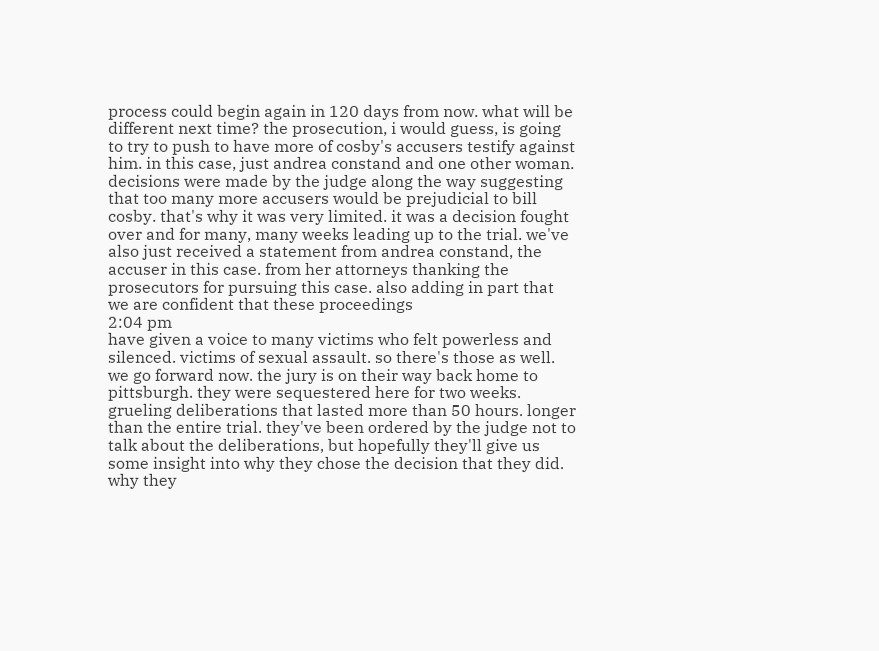process could begin again in 120 days from now. what will be different next time? the prosecution, i would guess, is going to try to push to have more of cosby's accusers testify against him. in this case, just andrea constand and one other woman. decisions were made by the judge along the way suggesting that too many more accusers would be prejudicial to bill cosby. that's why it was very limited. it was a decision fought over and for many, many weeks leading up to the trial. we've also just received a statement from andrea constand, the accuser in this case. from her attorneys thanking the prosecutors for pursuing this case. also adding in part that we are confident that these proceedings
2:04 pm
have given a voice to many victims who felt powerless and silenced. victims of sexual assault. so there's those as well. we go forward now. the jury is on their way back home to pittsburgh. they were sequestered here for two weeks. grueling deliberations that lasted more than 50 hours. longer than the entire trial. they've been ordered by the judge not to talk about the deliberations, but hopefully they'll give us some insight into why they chose the decision that they did. why they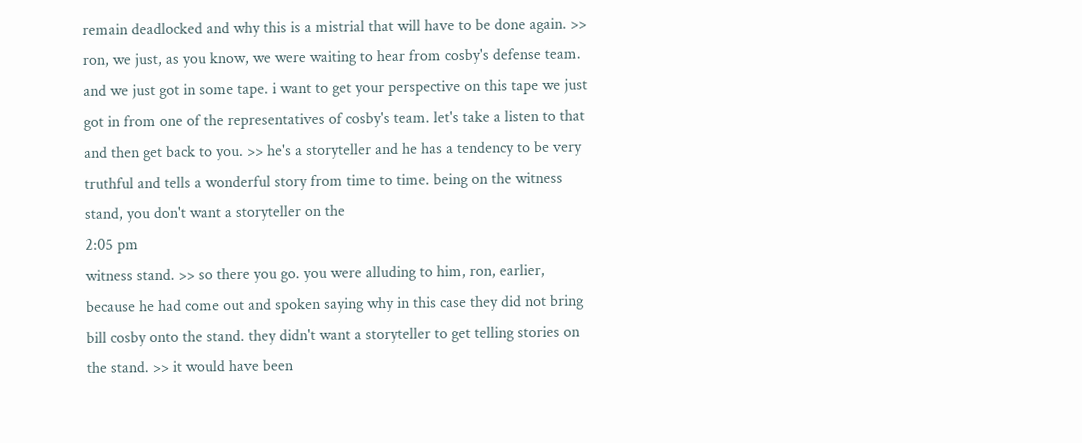remain deadlocked and why this is a mistrial that will have to be done again. >> ron, we just, as you know, we were waiting to hear from cosby's defense team. and we just got in some tape. i want to get your perspective on this tape we just got in from one of the representatives of cosby's team. let's take a listen to that and then get back to you. >> he's a storyteller and he has a tendency to be very truthful and tells a wonderful story from time to time. being on the witness stand, you don't want a storyteller on the
2:05 pm
witness stand. >> so there you go. you were alluding to him, ron, earlier, because he had come out and spoken saying why in this case they did not bring bill cosby onto the stand. they didn't want a storyteller to get telling stories on the stand. >> it would have been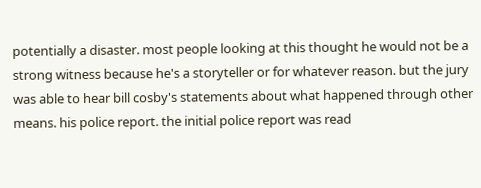potentially a disaster. most people looking at this thought he would not be a strong witness because he's a storyteller or for whatever reason. but the jury was able to hear bill cosby's statements about what happened through other means. his police report. the initial police report was read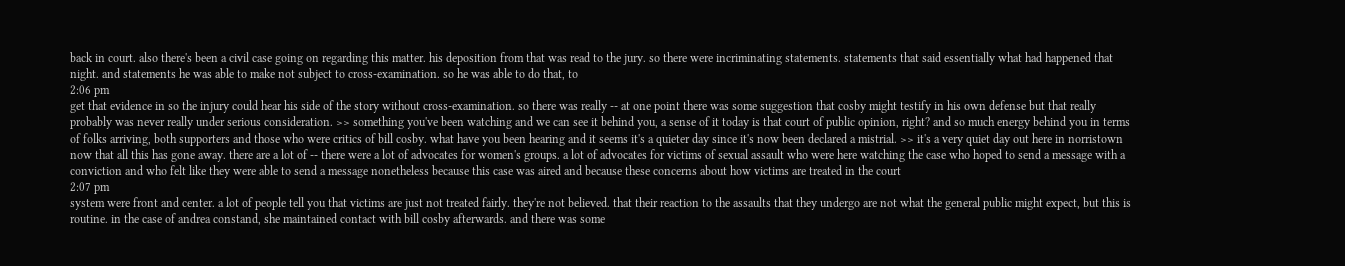back in court. also there's been a civil case going on regarding this matter. his deposition from that was read to the jury. so there were incriminating statements. statements that said essentially what had happened that night. and statements he was able to make not subject to cross-examination. so he was able to do that, to
2:06 pm
get that evidence in so the injury could hear his side of the story without cross-examination. so there was really -- at one point there was some suggestion that cosby might testify in his own defense but that really probably was never really under serious consideration. >> something you've been watching and we can see it behind you, a sense of it today is that court of public opinion, right? and so much energy behind you in terms of folks arriving, both supporters and those who were critics of bill cosby. what have you been hearing and it seems it's a quieter day since it's now been declared a mistrial. >> it's a very quiet day out here in norristown now that all this has gone away. there are a lot of -- there were a lot of advocates for women's groups. a lot of advocates for victims of sexual assault who were here watching the case who hoped to send a message with a conviction and who felt like they were able to send a message nonetheless because this case was aired and because these concerns about how victims are treated in the court
2:07 pm
system were front and center. a lot of people tell you that victims are just not treated fairly. they're not believed. that their reaction to the assaults that they undergo are not what the general public might expect, but this is routine. in the case of andrea constand, she maintained contact with bill cosby afterwards. and there was some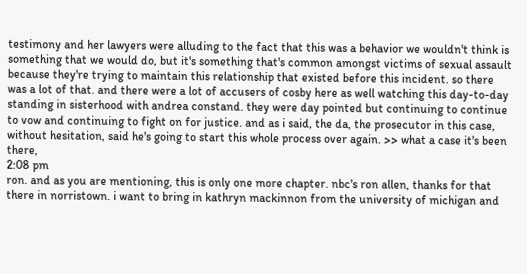testimony and her lawyers were alluding to the fact that this was a behavior we wouldn't think is something that we would do, but it's something that's common amongst victims of sexual assault because they're trying to maintain this relationship that existed before this incident. so there was a lot of that. and there were a lot of accusers of cosby here as well watching this day-to-day standing in sisterhood with andrea constand. they were day pointed but continuing to continue to vow and continuing to fight on for justice. and as i said, the da, the prosecutor in this case, without hesitation, said he's going to start this whole process over again. >> what a case it's been there,
2:08 pm
ron. and as you are mentioning, this is only one more chapter. nbc's ron allen, thanks for that there in norristown. i want to bring in kathryn mackinnon from the university of michigan and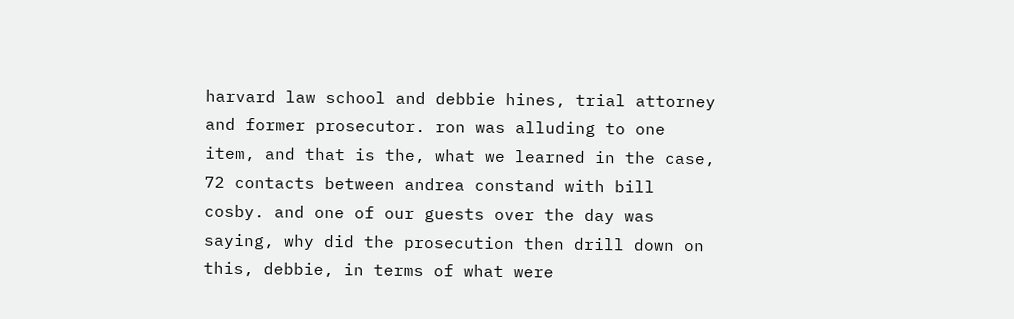harvard law school and debbie hines, trial attorney and former prosecutor. ron was alluding to one item, and that is the, what we learned in the case, 72 contacts between andrea constand with bill cosby. and one of our guests over the day was saying, why did the prosecution then drill down on this, debbie, in terms of what were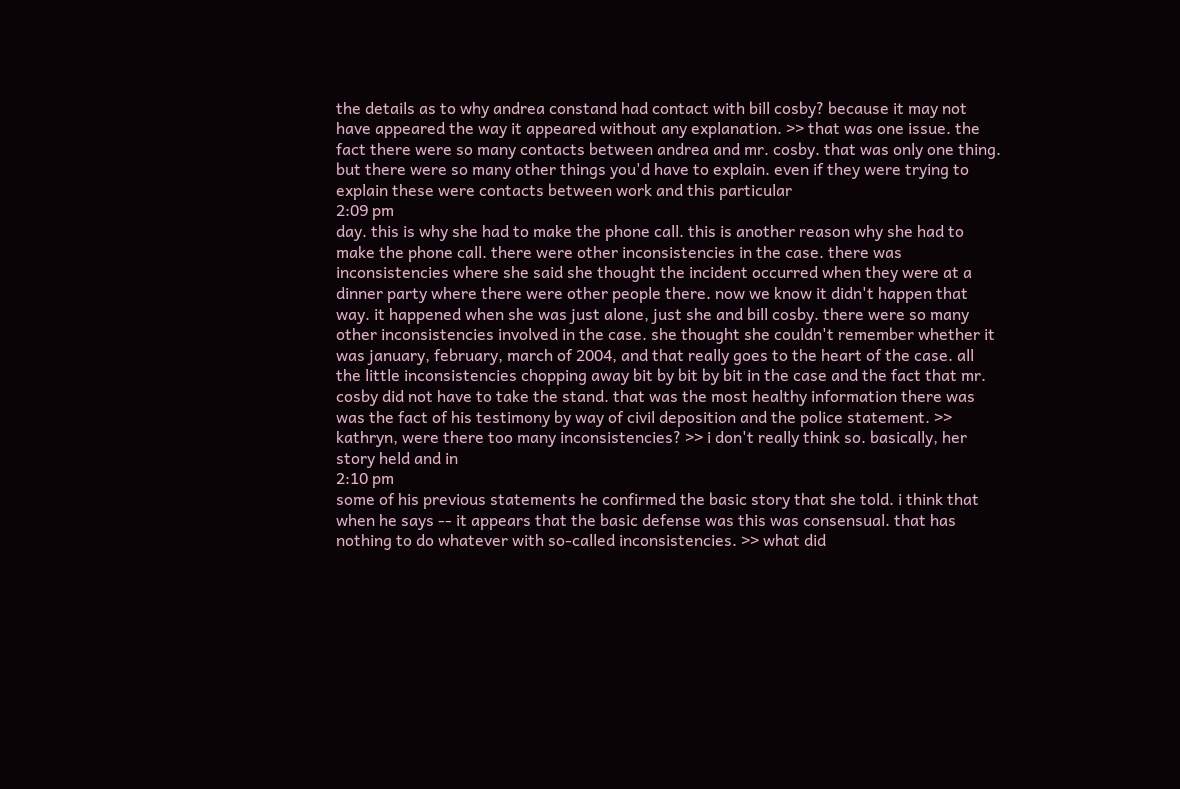the details as to why andrea constand had contact with bill cosby? because it may not have appeared the way it appeared without any explanation. >> that was one issue. the fact there were so many contacts between andrea and mr. cosby. that was only one thing. but there were so many other things you'd have to explain. even if they were trying to explain these were contacts between work and this particular
2:09 pm
day. this is why she had to make the phone call. this is another reason why she had to make the phone call. there were other inconsistencies in the case. there was inconsistencies where she said she thought the incident occurred when they were at a dinner party where there were other people there. now we know it didn't happen that way. it happened when she was just alone, just she and bill cosby. there were so many other inconsistencies involved in the case. she thought she couldn't remember whether it was january, february, march of 2004, and that really goes to the heart of the case. all the little inconsistencies chopping away bit by bit by bit in the case and the fact that mr. cosby did not have to take the stand. that was the most healthy information there was was the fact of his testimony by way of civil deposition and the police statement. >> kathryn, were there too many inconsistencies? >> i don't really think so. basically, her story held and in
2:10 pm
some of his previous statements he confirmed the basic story that she told. i think that when he says -- it appears that the basic defense was this was consensual. that has nothing to do whatever with so-called inconsistencies. >> what did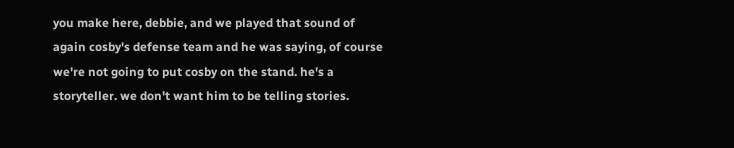you make here, debbie, and we played that sound of again cosby's defense team and he was saying, of course we're not going to put cosby on the stand. he's a storyteller. we don't want him to be telling stories.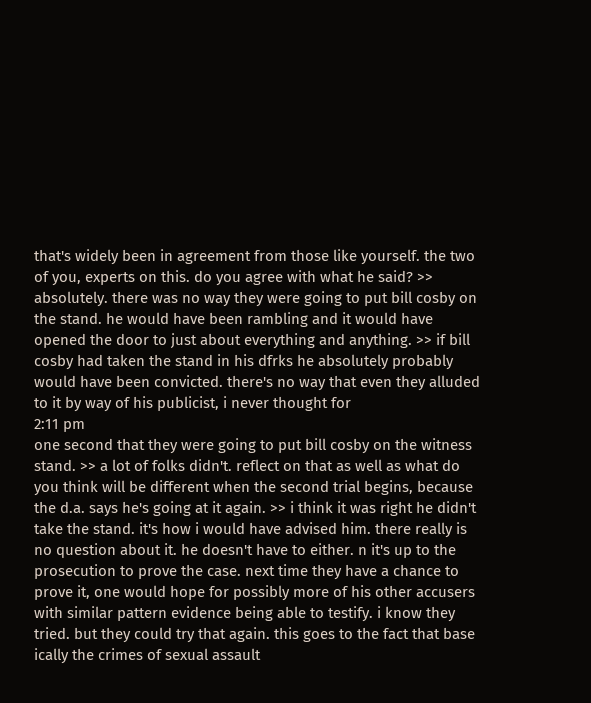that's widely been in agreement from those like yourself. the two of you, experts on this. do you agree with what he said? >> absolutely. there was no way they were going to put bill cosby on the stand. he would have been rambling and it would have opened the door to just about everything and anything. >> if bill cosby had taken the stand in his dfrks he absolutely probably would have been convicted. there's no way that even they alluded to it by way of his publicist, i never thought for
2:11 pm
one second that they were going to put bill cosby on the witness stand. >> a lot of folks didn't. reflect on that as well as what do you think will be different when the second trial begins, because the d.a. says he's going at it again. >> i think it was right he didn't take the stand. it's how i would have advised him. there really is no question about it. he doesn't have to either. n it's up to the prosecution to prove the case. next time they have a chance to prove it, one would hope for possibly more of his other accusers with similar pattern evidence being able to testify. i know they tried. but they could try that again. this goes to the fact that base ically the crimes of sexual assault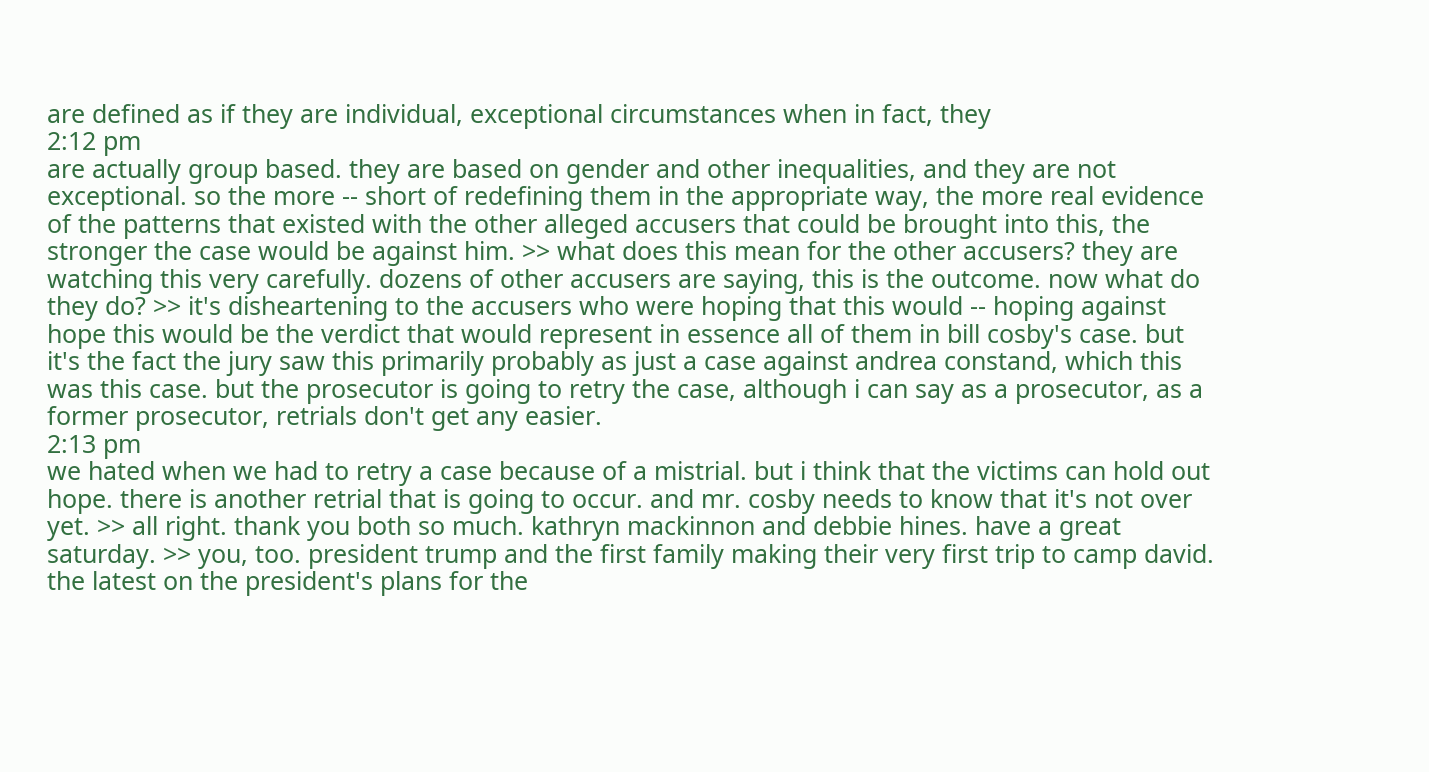are defined as if they are individual, exceptional circumstances when in fact, they
2:12 pm
are actually group based. they are based on gender and other inequalities, and they are not exceptional. so the more -- short of redefining them in the appropriate way, the more real evidence of the patterns that existed with the other alleged accusers that could be brought into this, the stronger the case would be against him. >> what does this mean for the other accusers? they are watching this very carefully. dozens of other accusers are saying, this is the outcome. now what do they do? >> it's disheartening to the accusers who were hoping that this would -- hoping against hope this would be the verdict that would represent in essence all of them in bill cosby's case. but it's the fact the jury saw this primarily probably as just a case against andrea constand, which this was this case. but the prosecutor is going to retry the case, although i can say as a prosecutor, as a former prosecutor, retrials don't get any easier.
2:13 pm
we hated when we had to retry a case because of a mistrial. but i think that the victims can hold out hope. there is another retrial that is going to occur. and mr. cosby needs to know that it's not over yet. >> all right. thank you both so much. kathryn mackinnon and debbie hines. have a great saturday. >> you, too. president trump and the first family making their very first trip to camp david. the latest on the president's plans for the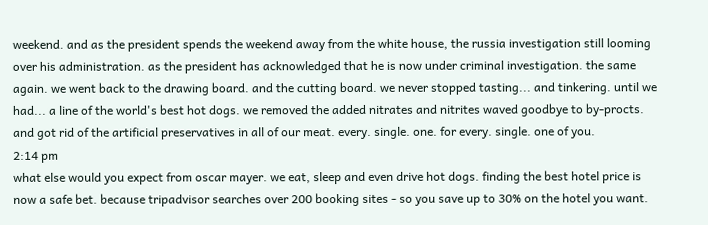weekend. and as the president spends the weekend away from the white house, the russia investigation still looming over his administration. as the president has acknowledged that he is now under criminal investigation. the same again. we went back to the drawing board. and the cutting board. we never stopped tasting... and tinkering. until we had... a line of the world's best hot dogs. we removed the added nitrates and nitrites waved goodbye to by-procts. and got rid of the artificial preservatives in all of our meat. every. single. one. for every. single. one of you.
2:14 pm
what else would you expect from oscar mayer. we eat, sleep and even drive hot dogs. finding the best hotel price is now a safe bet. because tripadvisor searches over 200 booking sites - so you save up to 30% on the hotel you want.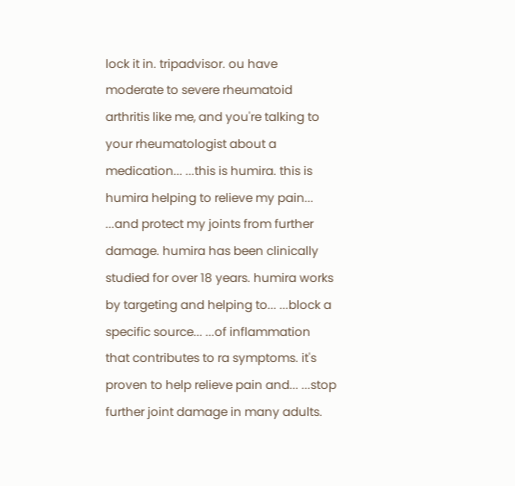lock it in. tripadvisor. ou have moderate to severe rheumatoid arthritis like me, and you're talking to your rheumatologist about a medication... ...this is humira. this is humira helping to relieve my pain... ...and protect my joints from further damage. humira has been clinically studied for over 18 years. humira works by targeting and helping to... ...block a specific source... ...of inflammation that contributes to ra symptoms. it's proven to help relieve pain and... ...stop further joint damage in many adults.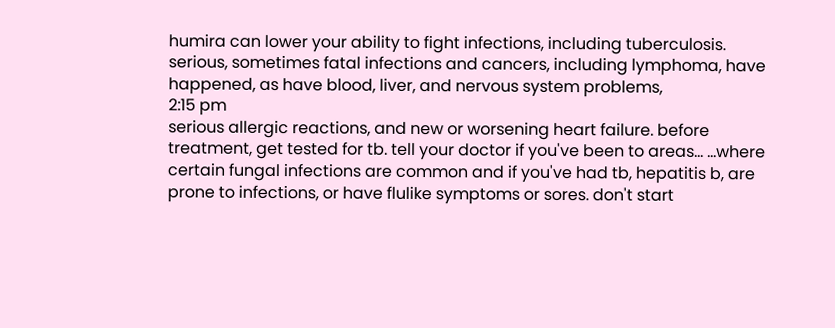humira can lower your ability to fight infections, including tuberculosis. serious, sometimes fatal infections and cancers, including lymphoma, have happened, as have blood, liver, and nervous system problems,
2:15 pm
serious allergic reactions, and new or worsening heart failure. before treatment, get tested for tb. tell your doctor if you've been to areas... ...where certain fungal infections are common and if you've had tb, hepatitis b, are prone to infections, or have flulike symptoms or sores. don't start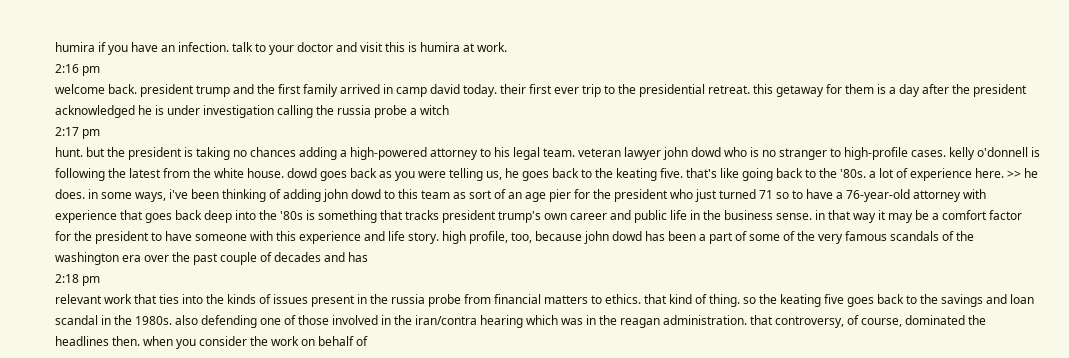humira if you have an infection. talk to your doctor and visit this is humira at work.
2:16 pm
welcome back. president trump and the first family arrived in camp david today. their first ever trip to the presidential retreat. this getaway for them is a day after the president acknowledged he is under investigation calling the russia probe a witch
2:17 pm
hunt. but the president is taking no chances adding a high-powered attorney to his legal team. veteran lawyer john dowd who is no stranger to high-profile cases. kelly o'donnell is following the latest from the white house. dowd goes back as you were telling us, he goes back to the keating five. that's like going back to the '80s. a lot of experience here. >> he does. in some ways, i've been thinking of adding john dowd to this team as sort of an age pier for the president who just turned 71 so to have a 76-year-old attorney with experience that goes back deep into the '80s is something that tracks president trump's own career and public life in the business sense. in that way it may be a comfort factor for the president to have someone with this experience and life story. high profile, too, because john dowd has been a part of some of the very famous scandals of the washington era over the past couple of decades and has
2:18 pm
relevant work that ties into the kinds of issues present in the russia probe from financial matters to ethics. that kind of thing. so the keating five goes back to the savings and loan scandal in the 1980s. also defending one of those involved in the iran/contra hearing which was in the reagan administration. that controversy, of course, dominated the headlines then. when you consider the work on behalf of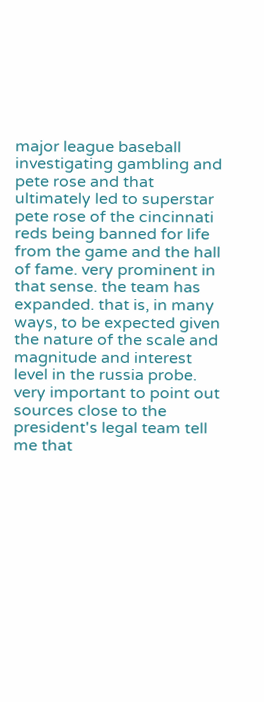major league baseball investigating gambling and pete rose and that ultimately led to superstar pete rose of the cincinnati reds being banned for life from the game and the hall of fame. very prominent in that sense. the team has expanded. that is, in many ways, to be expected given the nature of the scale and magnitude and interest level in the russia probe. very important to point out sources close to the president's legal team tell me that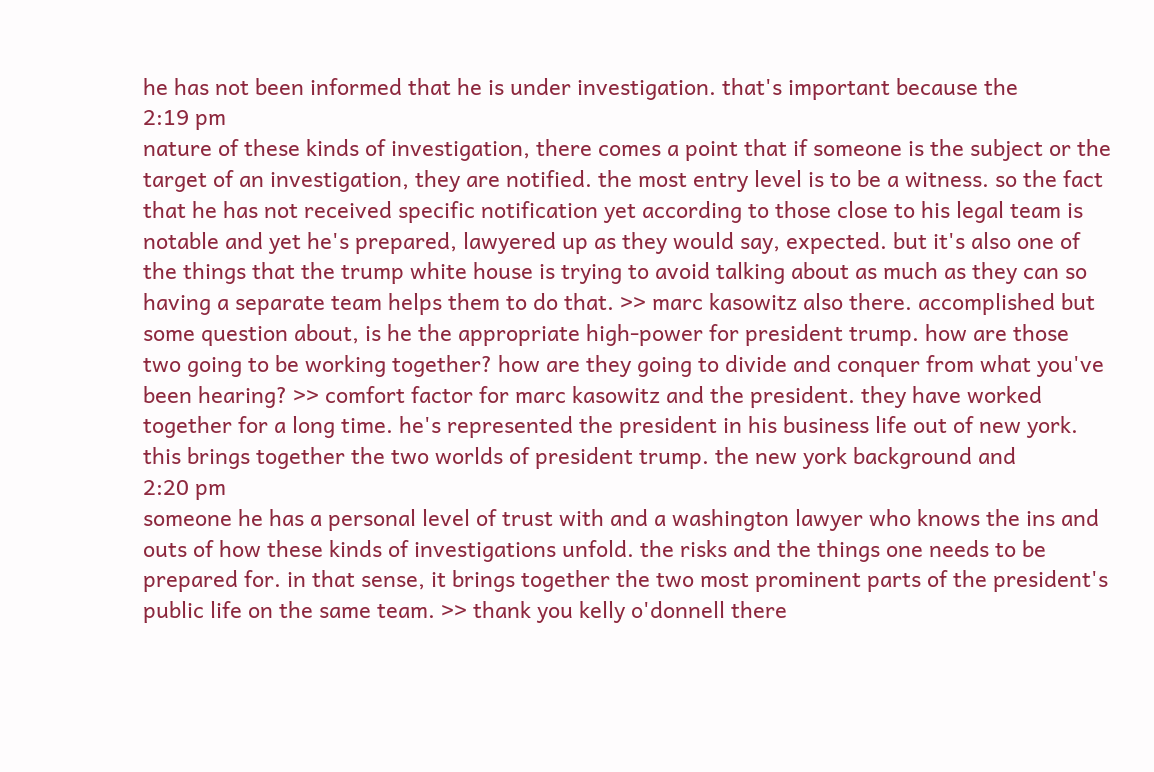he has not been informed that he is under investigation. that's important because the
2:19 pm
nature of these kinds of investigation, there comes a point that if someone is the subject or the target of an investigation, they are notified. the most entry level is to be a witness. so the fact that he has not received specific notification yet according to those close to his legal team is notable and yet he's prepared, lawyered up as they would say, expected. but it's also one of the things that the trump white house is trying to avoid talking about as much as they can so having a separate team helps them to do that. >> marc kasowitz also there. accomplished but some question about, is he the appropriate high-power for president trump. how are those two going to be working together? how are they going to divide and conquer from what you've been hearing? >> comfort factor for marc kasowitz and the president. they have worked together for a long time. he's represented the president in his business life out of new york. this brings together the two worlds of president trump. the new york background and
2:20 pm
someone he has a personal level of trust with and a washington lawyer who knows the ins and outs of how these kinds of investigations unfold. the risks and the things one needs to be prepared for. in that sense, it brings together the two most prominent parts of the president's public life on the same team. >> thank you kelly o'donnell there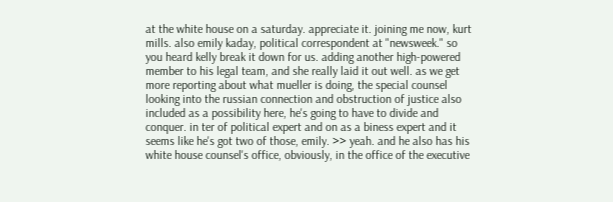at the white house on a saturday. appreciate it. joining me now, kurt mills. also emily kaday, political correspondent at "newsweek." so you heard kelly break it down for us. adding another high-powered member to his legal team, and she really laid it out well. as we get more reporting about what mueller is doing, the special counsel looking into the russian connection and obstruction of justice also included as a possibility here, he's going to have to divide and conquer. in ter of political expert and on as a biness expert and it seems like he's got two of those, emily. >> yeah. and he also has his white house counsel's office, obviously, in the office of the executive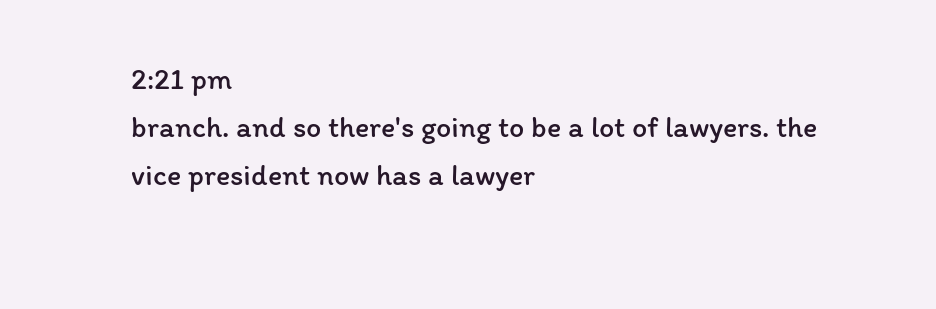2:21 pm
branch. and so there's going to be a lot of lawyers. the vice president now has a lawyer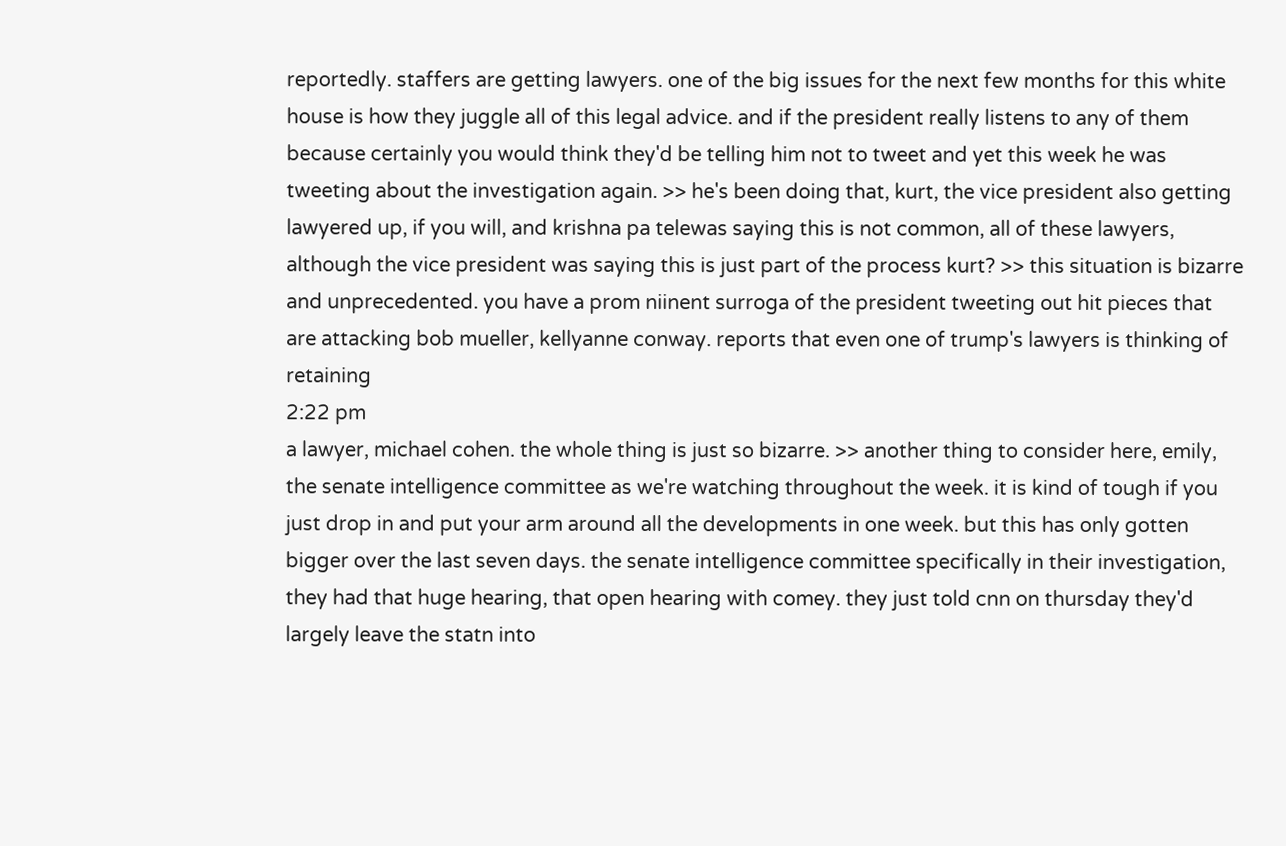reportedly. staffers are getting lawyers. one of the big issues for the next few months for this white house is how they juggle all of this legal advice. and if the president really listens to any of them because certainly you would think they'd be telling him not to tweet and yet this week he was tweeting about the investigation again. >> he's been doing that, kurt, the vice president also getting lawyered up, if you will, and krishna pa telewas saying this is not common, all of these lawyers, although the vice president was saying this is just part of the process kurt? >> this situation is bizarre and unprecedented. you have a prom niinent surroga of the president tweeting out hit pieces that are attacking bob mueller, kellyanne conway. reports that even one of trump's lawyers is thinking of retaining
2:22 pm
a lawyer, michael cohen. the whole thing is just so bizarre. >> another thing to consider here, emily, the senate intelligence committee as we're watching throughout the week. it is kind of tough if you just drop in and put your arm around all the developments in one week. but this has only gotten bigger over the last seven days. the senate intelligence committee specifically in their investigation, they had that huge hearing, that open hearing with comey. they just told cnn on thursday they'd largely leave the statn into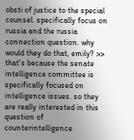obsti of justice to the special counsel. specifically focus on russia and the russia connection question. why would they do that, emily? >> that's because the senate intelligence committee is specifically focused on intelligence issues. so they are really interested in this question of counterintelligence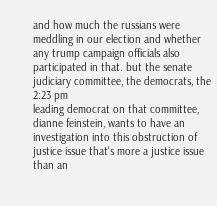and how much the russians were meddling in our election and whether any trump campaign officials also participated in that. but the senate judiciary committee, the democrats, the
2:23 pm
leading democrat on that committee, dianne feinstein, wants to have an investigation into this obstruction of justice issue that's more a justice issue than an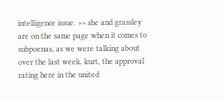intelligence issue. >> she and grassley are on the same page when it comes to subpoenas, as we were talking about over the last week. kurt, the approval rating here in the united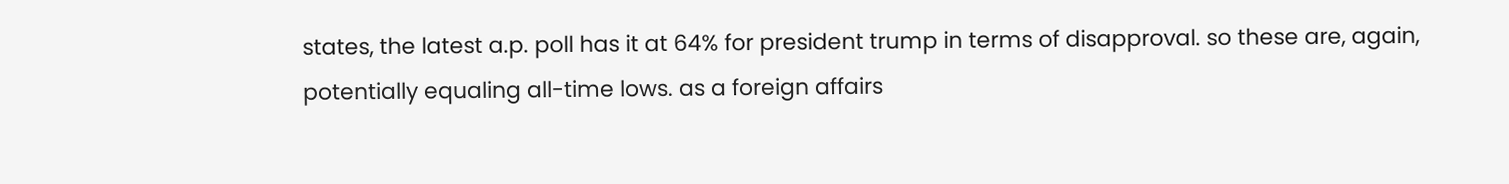states, the latest a.p. poll has it at 64% for president trump in terms of disapproval. so these are, again, potentially equaling all-time lows. as a foreign affairs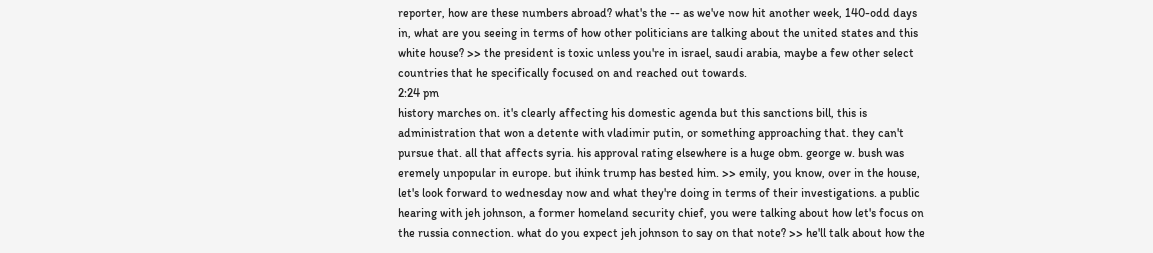reporter, how are these numbers abroad? what's the -- as we've now hit another week, 140-odd days in, what are you seeing in terms of how other politicians are talking about the united states and this white house? >> the president is toxic unless you're in israel, saudi arabia, maybe a few other select countries that he specifically focused on and reached out towards.
2:24 pm
history marches on. it's clearly affecting his domestic agenda but this sanctions bill, this is administration that won a detente with vladimir putin, or something approaching that. they can't pursue that. all that affects syria. his approval rating elsewhere is a huge obm. george w. bush was eremely unpopular in europe. but ihink trump has bested him. >> emily, you know, over in the house, let's look forward to wednesday now and what they're doing in terms of their investigations. a public hearing with jeh johnson, a former homeland security chief, you were talking about how let's focus on the russia connection. what do you expect jeh johnson to say on that note? >> he'll talk about how the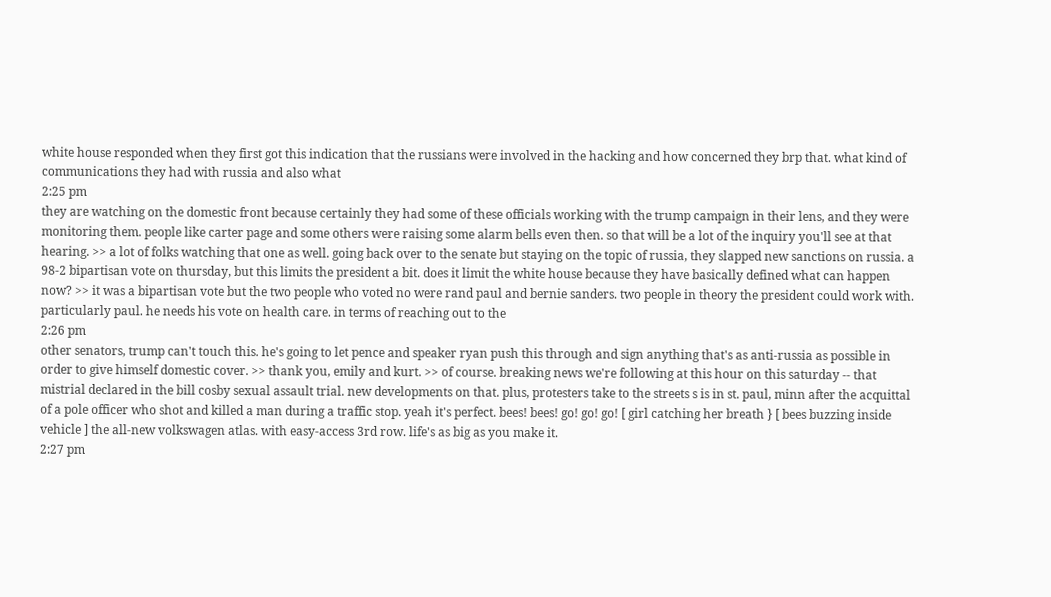white house responded when they first got this indication that the russians were involved in the hacking and how concerned they brp that. what kind of communications they had with russia and also what
2:25 pm
they are watching on the domestic front because certainly they had some of these officials working with the trump campaign in their lens, and they were monitoring them. people like carter page and some others were raising some alarm bells even then. so that will be a lot of the inquiry you'll see at that hearing. >> a lot of folks watching that one as well. going back over to the senate but staying on the topic of russia, they slapped new sanctions on russia. a 98-2 bipartisan vote on thursday, but this limits the president a bit. does it limit the white house because they have basically defined what can happen now? >> it was a bipartisan vote but the two people who voted no were rand paul and bernie sanders. two people in theory the president could work with. particularly paul. he needs his vote on health care. in terms of reaching out to the
2:26 pm
other senators, trump can't touch this. he's going to let pence and speaker ryan push this through and sign anything that's as anti-russia as possible in order to give himself domestic cover. >> thank you, emily and kurt. >> of course. breaking news we're following at this hour on this saturday -- that mistrial declared in the bill cosby sexual assault trial. new developments on that. plus, protesters take to the streets s is in st. paul, minn after the acquittal of a pole officer who shot and killed a man during a traffic stop. yeah it's perfect. bees! bees! go! go! go! [ girl catching her breath } [ bees buzzing inside vehicle ] the all-new volkswagen atlas. with easy-access 3rd row. life's as big as you make it.
2:27 pm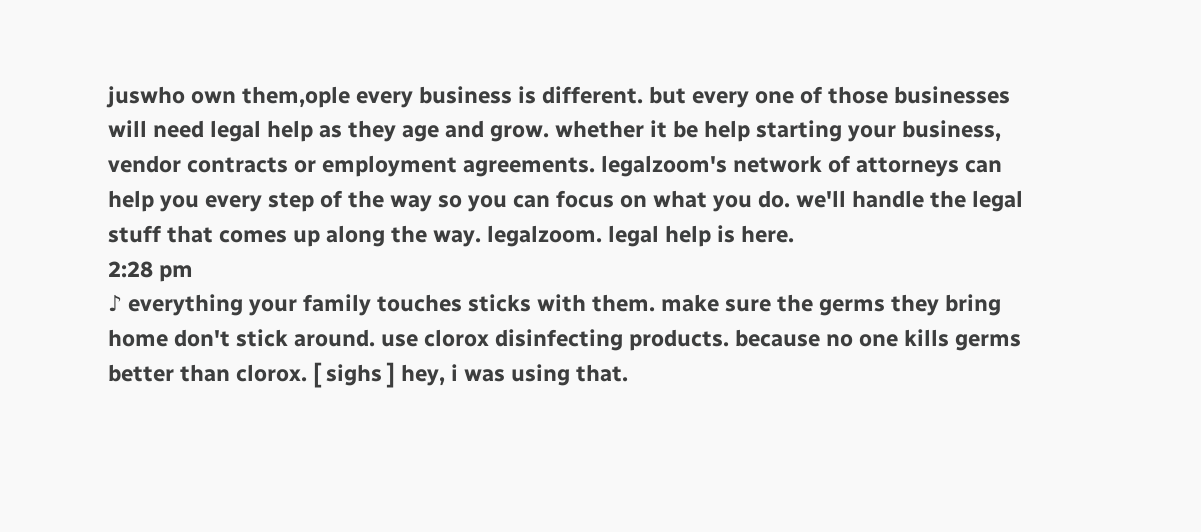juswho own them,ople every business is different. but every one of those businesses will need legal help as they age and grow. whether it be help starting your business, vendor contracts or employment agreements. legalzoom's network of attorneys can help you every step of the way so you can focus on what you do. we'll handle the legal stuff that comes up along the way. legalzoom. legal help is here.
2:28 pm
♪ everything your family touches sticks with them. make sure the germs they bring home don't stick around. use clorox disinfecting products. because no one kills germs better than clorox. [ sighs ] hey, i was using that.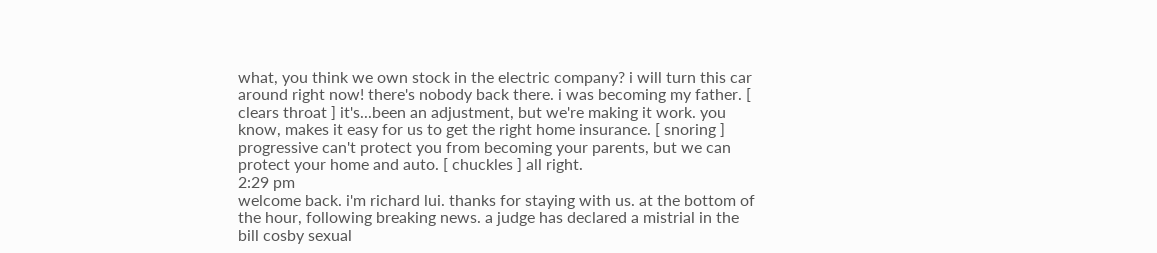what, you think we own stock in the electric company? i will turn this car around right now! there's nobody back there. i was becoming my father. [ clears throat ] it's...been an adjustment, but we're making it work. you know, makes it easy for us to get the right home insurance. [ snoring ] progressive can't protect you from becoming your parents, but we can protect your home and auto. [ chuckles ] all right.
2:29 pm
welcome back. i'm richard lui. thanks for staying with us. at the bottom of the hour, following breaking news. a judge has declared a mistrial in the bill cosby sexual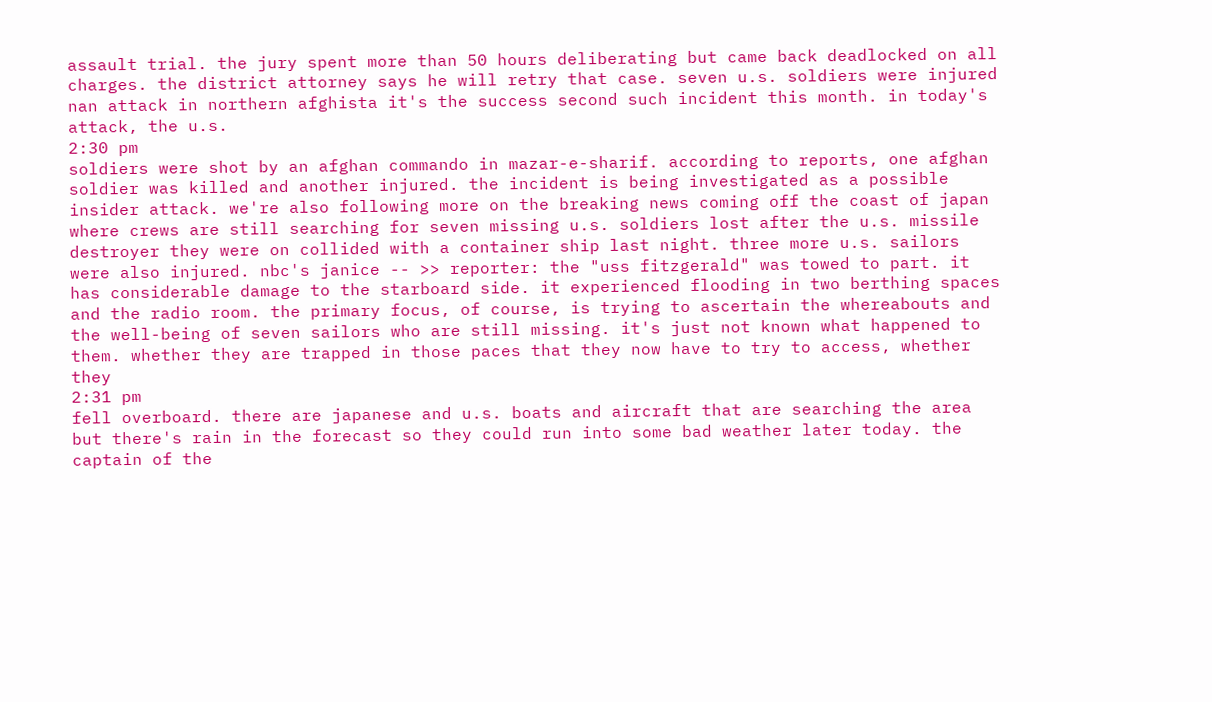assault trial. the jury spent more than 50 hours deliberating but came back deadlocked on all charges. the district attorney says he will retry that case. seven u.s. soldiers were injured nan attack in northern afghista it's the success second such incident this month. in today's attack, the u.s.
2:30 pm
soldiers were shot by an afghan commando in mazar-e-sharif. according to reports, one afghan soldier was killed and another injured. the incident is being investigated as a possible insider attack. we're also following more on the breaking news coming off the coast of japan where crews are still searching for seven missing u.s. soldiers lost after the u.s. missile destroyer they were on collided with a container ship last night. three more u.s. sailors were also injured. nbc's janice -- >> reporter: the "uss fitzgerald" was towed to part. it has considerable damage to the starboard side. it experienced flooding in two berthing spaces and the radio room. the primary focus, of course, is trying to ascertain the whereabouts and the well-being of seven sailors who are still missing. it's just not known what happened to them. whether they are trapped in those paces that they now have to try to access, whether they
2:31 pm
fell overboard. there are japanese and u.s. boats and aircraft that are searching the area but there's rain in the forecast so they could run into some bad weather later today. the captain of the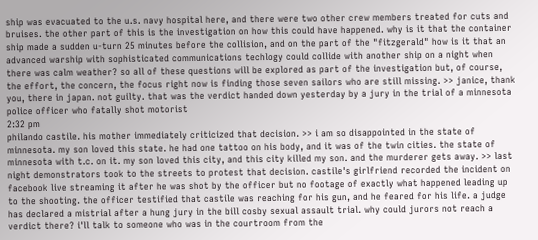ship was evacuated to the u.s. navy hospital here, and there were two other crew members treated for cuts and bruises. the other part of this is the investigation on how this could have happened. why is it that the container ship made a sudden u-turn 25 minutes before the collision, and on the part of the "fitzgerald" how is it that an advanced warship with sophisticated communications techlogy could collide with another ship on a night when there was calm weather? so all of these questions will be explored as part of the investigation but, of course, the effort, the concern, the focus right now is finding those seven sailors who are still missing. >> janice, thank you, there in japan. not guilty. that was the verdict handed down yesterday by a jury in the trial of a minnesota police officer who fatally shot motorist
2:32 pm
philando castile. his mother immediately criticized that decision. >> i am so disappointed in the state of minnesota. my son loved this state. he had one tattoo on his body, and it was of the twin cities. the state of minnesota with t.c. on it. my son loved this city, and this city killed my son. and the murderer gets away. >> last night demonstrators took to the streets to protest that decision. castile's girlfriend recorded the incident on facebook live streaming it after he was shot by the officer but no footage of exactly what happened leading up to the shooting. the officer testified that castile was reaching for his gun, and he feared for his life. a judge has declared a mistrial after a hung jury in the bill cosby sexual assault trial. why could jurors not reach a verdict there? i'll talk to someone who was in the courtroom from the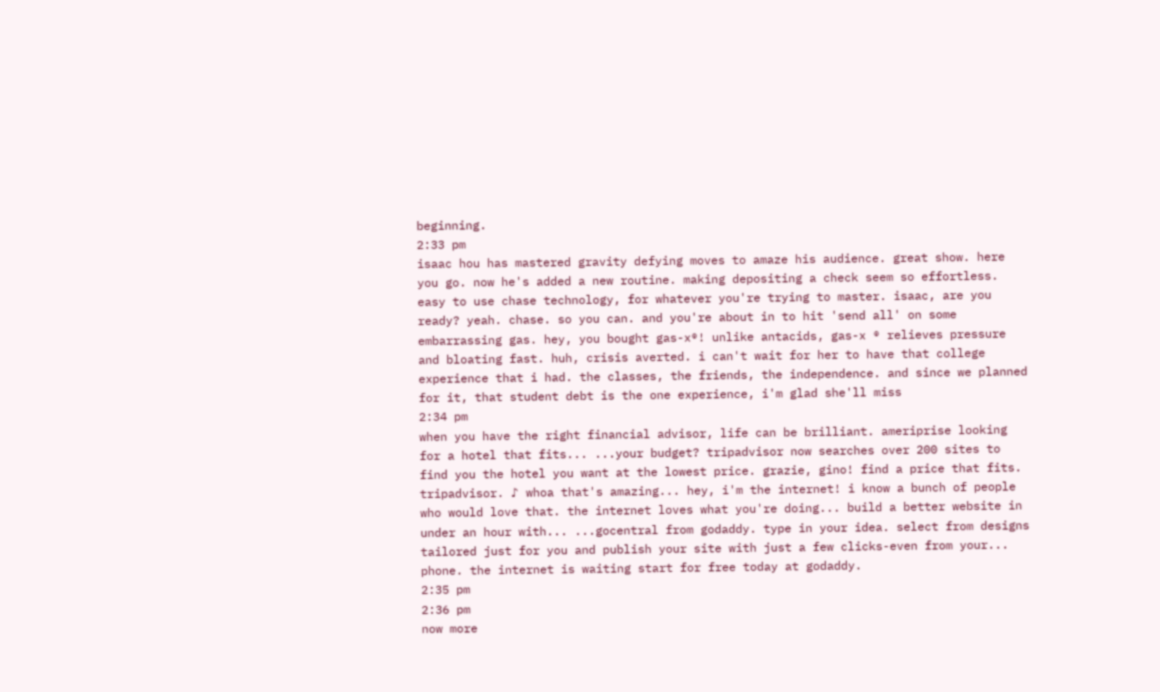beginning.
2:33 pm
isaac hou has mastered gravity defying moves to amaze his audience. great show. here you go. now he's added a new routine. making depositing a check seem so effortless. easy to use chase technology, for whatever you're trying to master. isaac, are you ready? yeah. chase. so you can. and you're about in to hit 'send all' on some embarrassing gas. hey, you bought gas-x®! unlike antacids, gas-x ® relieves pressure and bloating fast. huh, crisis averted. i can't wait for her to have that college experience that i had. the classes, the friends, the independence. and since we planned for it, that student debt is the one experience, i'm glad she'll miss
2:34 pm
when you have the right financial advisor, life can be brilliant. ameriprise looking for a hotel that fits... ...your budget? tripadvisor now searches over 200 sites to find you the hotel you want at the lowest price. grazie, gino! find a price that fits. tripadvisor. ♪ whoa that's amazing... hey, i'm the internet! i know a bunch of people who would love that. the internet loves what you're doing... build a better website in under an hour with... ...gocentral from godaddy. type in your idea. select from designs tailored just for you and publish your site with just a few clicks-even from your... phone. the internet is waiting start for free today at godaddy.
2:35 pm
2:36 pm
now more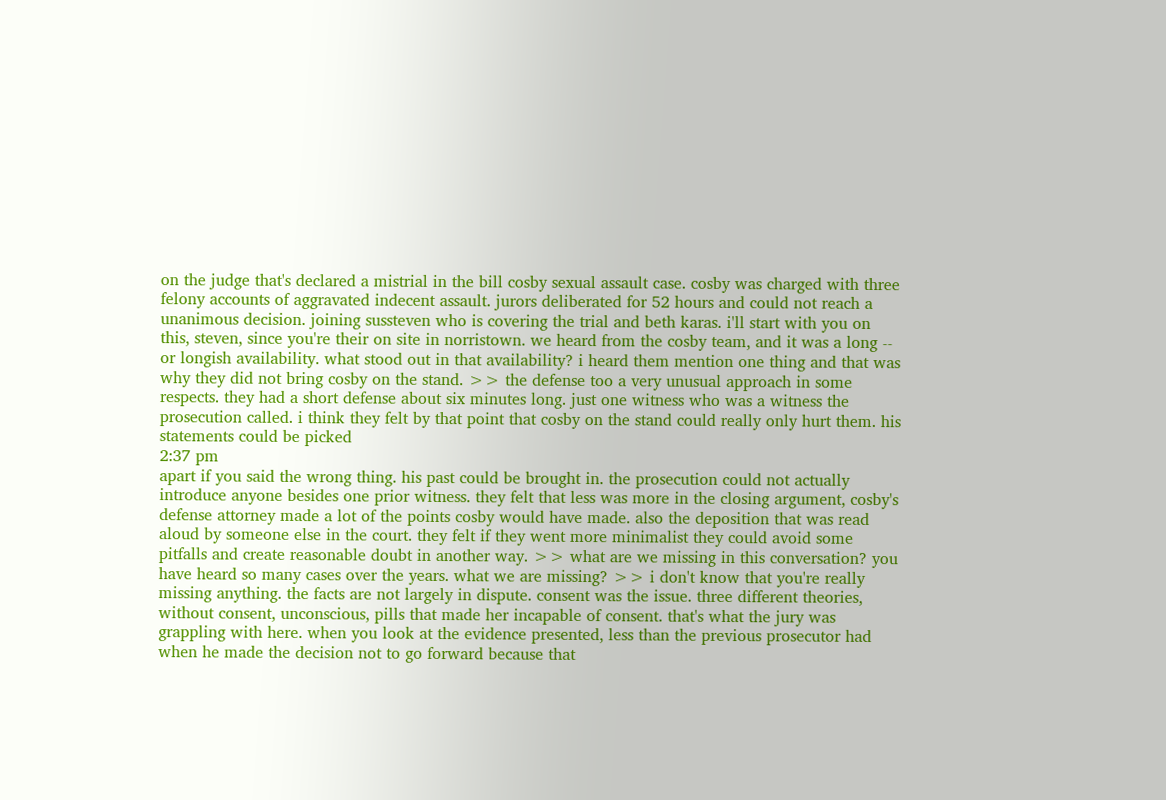on the judge that's declared a mistrial in the bill cosby sexual assault case. cosby was charged with three felony accounts of aggravated indecent assault. jurors deliberated for 52 hours and could not reach a unanimous decision. joining sussteven who is covering the trial and beth karas. i'll start with you on this, steven, since you're their on site in norristown. we heard from the cosby team, and it was a long -- or longish availability. what stood out in that availability? i heard them mention one thing and that was why they did not bring cosby on the stand. >> the defense too a very unusual approach in some respects. they had a short defense about six minutes long. just one witness who was a witness the prosecution called. i think they felt by that point that cosby on the stand could really only hurt them. his statements could be picked
2:37 pm
apart if you said the wrong thing. his past could be brought in. the prosecution could not actually introduce anyone besides one prior witness. they felt that less was more in the closing argument, cosby's defense attorney made a lot of the points cosby would have made. also the deposition that was read aloud by someone else in the court. they felt if they went more minimalist they could avoid some pitfalls and create reasonable doubt in another way. >> what are we missing in this conversation? you have heard so many cases over the years. what we are missing? >> i don't know that you're really missing anything. the facts are not largely in dispute. consent was the issue. three different theories, without consent, unconscious, pills that made her incapable of consent. that's what the jury was grappling with here. when you look at the evidence presented, less than the previous prosecutor had when he made the decision not to go forward because that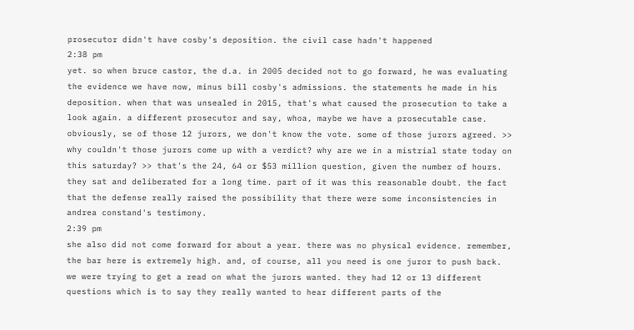prosecutor didn't have cosby's deposition. the civil case hadn't happened
2:38 pm
yet. so when bruce castor, the d.a. in 2005 decided not to go forward, he was evaluating the evidence we have now, minus bill cosby's admissions. the statements he made in his deposition. when that was unsealed in 2015, that's what caused the prosecution to take a look again. a different prosecutor and say, whoa, maybe we have a prosecutable case. obviously, se of those 12 jurors, we don't know the vote. some of those jurors agreed. >> why couldn't those jurors come up with a verdict? why are we in a mistrial state today on this saturday? >> that's the 24, 64 or $53 million question, given the number of hours. they sat and deliberated for a long time. part of it was this reasonable doubt. the fact that the defense really raised the possibility that there were some inconsistencies in andrea constand's testimony.
2:39 pm
she also did not come forward for about a year. there was no physical evidence. remember, the bar here is extremely high. and, of course, all you need is one juror to push back. we were trying to get a read on what the jurors wanted. they had 12 or 13 different questions which is to say they really wanted to hear different parts of the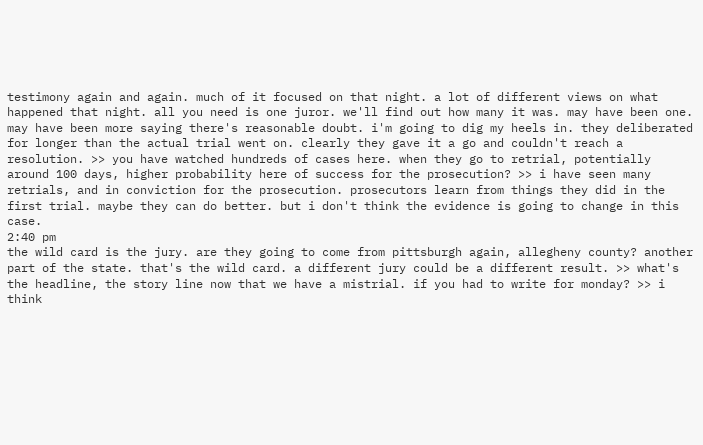testimony again and again. much of it focused on that night. a lot of different views on what happened that night. all you need is one juror. we'll find out how many it was. may have been one. may have been more saying there's reasonable doubt. i'm going to dig my heels in. they deliberated for longer than the actual trial went on. clearly they gave it a go and couldn't reach a resolution. >> you have watched hundreds of cases here. when they go to retrial, potentially around 100 days, higher probability here of success for the prosecution? >> i have seen many retrials, and in conviction for the prosecution. prosecutors learn from things they did in the first trial. maybe they can do better. but i don't think the evidence is going to change in this case.
2:40 pm
the wild card is the jury. are they going to come from pittsburgh again, allegheny county? another part of the state. that's the wild card. a different jury could be a different result. >> what's the headline, the story line now that we have a mistrial. if you had to write for monday? >> i think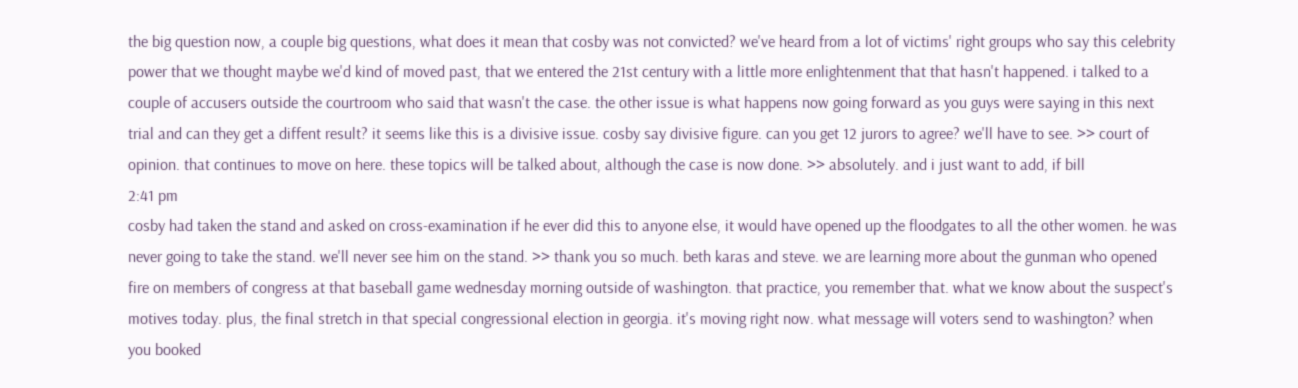the big question now, a couple big questions, what does it mean that cosby was not convicted? we've heard from a lot of victims' right groups who say this celebrity power that we thought maybe we'd kind of moved past, that we entered the 21st century with a little more enlightenment that that hasn't happened. i talked to a couple of accusers outside the courtroom who said that wasn't the case. the other issue is what happens now going forward as you guys were saying in this next trial and can they get a diffent result? it seems like this is a divisive issue. cosby say divisive figure. can you get 12 jurors to agree? we'll have to see. >> court of opinion. that continues to move on here. these topics will be talked about, although the case is now done. >> absolutely. and i just want to add, if bill
2:41 pm
cosby had taken the stand and asked on cross-examination if he ever did this to anyone else, it would have opened up the floodgates to all the other women. he was never going to take the stand. we'll never see him on the stand. >> thank you so much. beth karas and steve. we are learning more about the gunman who opened fire on members of congress at that baseball game wednesday morning outside of washington. that practice, you remember that. what we know about the suspect's motives today. plus, the final stretch in that special congressional election in georgia. it's moving right now. what message will voters send to washington? when you booked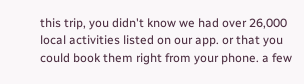this trip, you didn't know we had over 26,000 local activities listed on our app. or that you could book them right from your phone. a few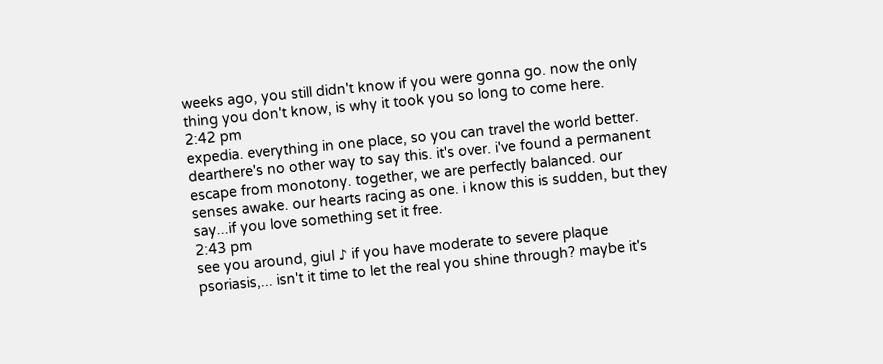weeks ago, you still didn't know if you were gonna go. now the only thing you don't know, is why it took you so long to come here.
2:42 pm
expedia. everything in one place, so you can travel the world better. dearthere's no other way to say this. it's over. i've found a permanent escape from monotony. together, we are perfectly balanced. our senses awake. our hearts racing as one. i know this is sudden, but they say...if you love something set it free.
2:43 pm
see you around, giul ♪ if you have moderate to severe plaque psoriasis,... isn't it time to let the real you shine through? maybe it's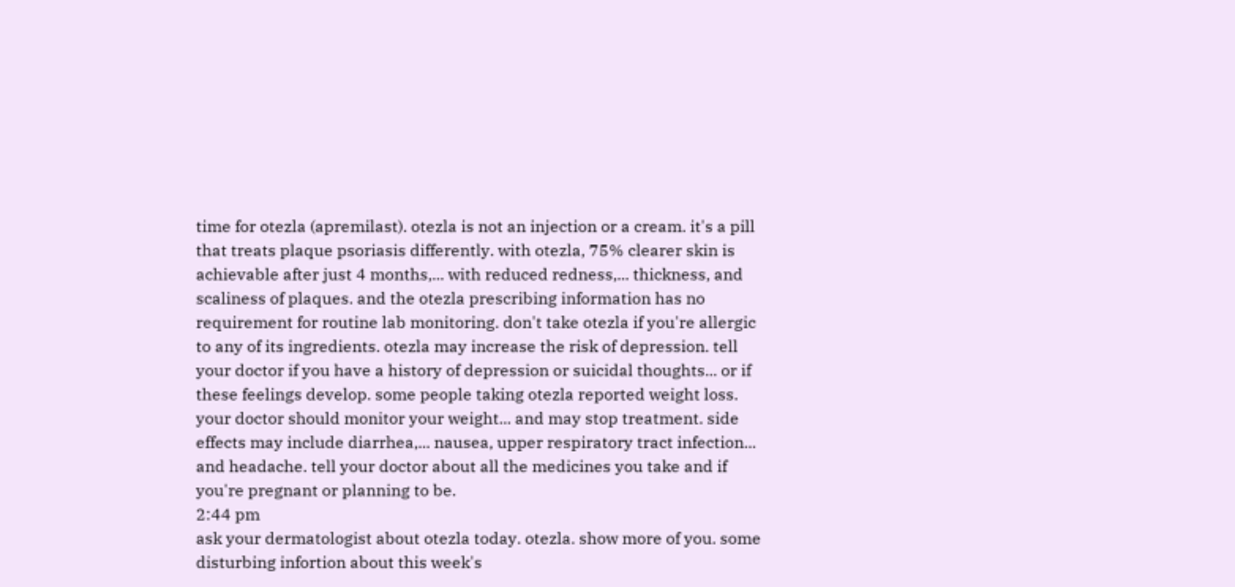time for otezla (apremilast). otezla is not an injection or a cream. it's a pill that treats plaque psoriasis differently. with otezla, 75% clearer skin is achievable after just 4 months,... with reduced redness,... thickness, and scaliness of plaques. and the otezla prescribing information has no requirement for routine lab monitoring. don't take otezla if you're allergic to any of its ingredients. otezla may increase the risk of depression. tell your doctor if you have a history of depression or suicidal thoughts... or if these feelings develop. some people taking otezla reported weight loss. your doctor should monitor your weight... and may stop treatment. side effects may include diarrhea,... nausea, upper respiratory tract infection... and headache. tell your doctor about all the medicines you take and if you're pregnant or planning to be.
2:44 pm
ask your dermatologist about otezla today. otezla. show more of you. some disturbing infortion about this week's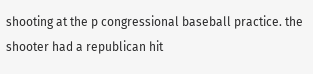shooting at the p congressional baseball practice. the shooter had a republican hit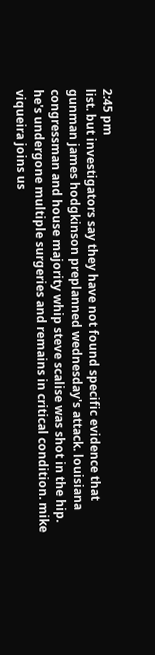2:45 pm
list. but investigators say they have not found specific evidence that gunman james hodgkinson preplanned wednesday's attack. louisiana congressman and house majority whip steve scalise was shot in the hip. he's undergone multiple surgeries and remains in critical condition. mike viqueira joins us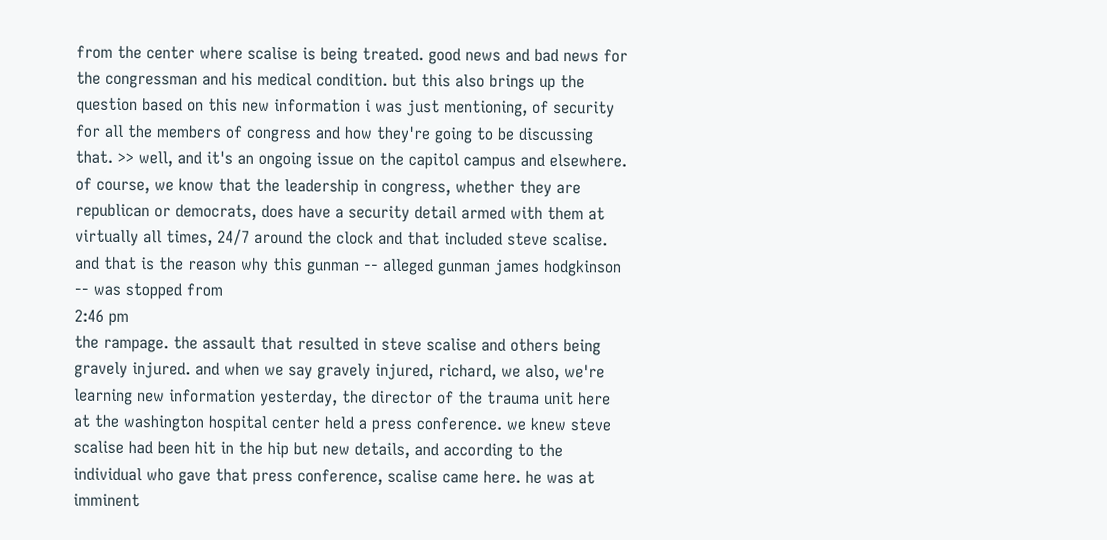from the center where scalise is being treated. good news and bad news for the congressman and his medical condition. but this also brings up the question based on this new information i was just mentioning, of security for all the members of congress and how they're going to be discussing that. >> well, and it's an ongoing issue on the capitol campus and elsewhere. of course, we know that the leadership in congress, whether they are republican or democrats, does have a security detail armed with them at virtually all times, 24/7 around the clock and that included steve scalise. and that is the reason why this gunman -- alleged gunman james hodgkinson -- was stopped from
2:46 pm
the rampage. the assault that resulted in steve scalise and others being gravely injured. and when we say gravely injured, richard, we also, we're learning new information yesterday, the director of the trauma unit here at the washington hospital center held a press conference. we knew steve scalise had been hit in the hip but new details, and according to the individual who gave that press conference, scalise came here. he was at imminent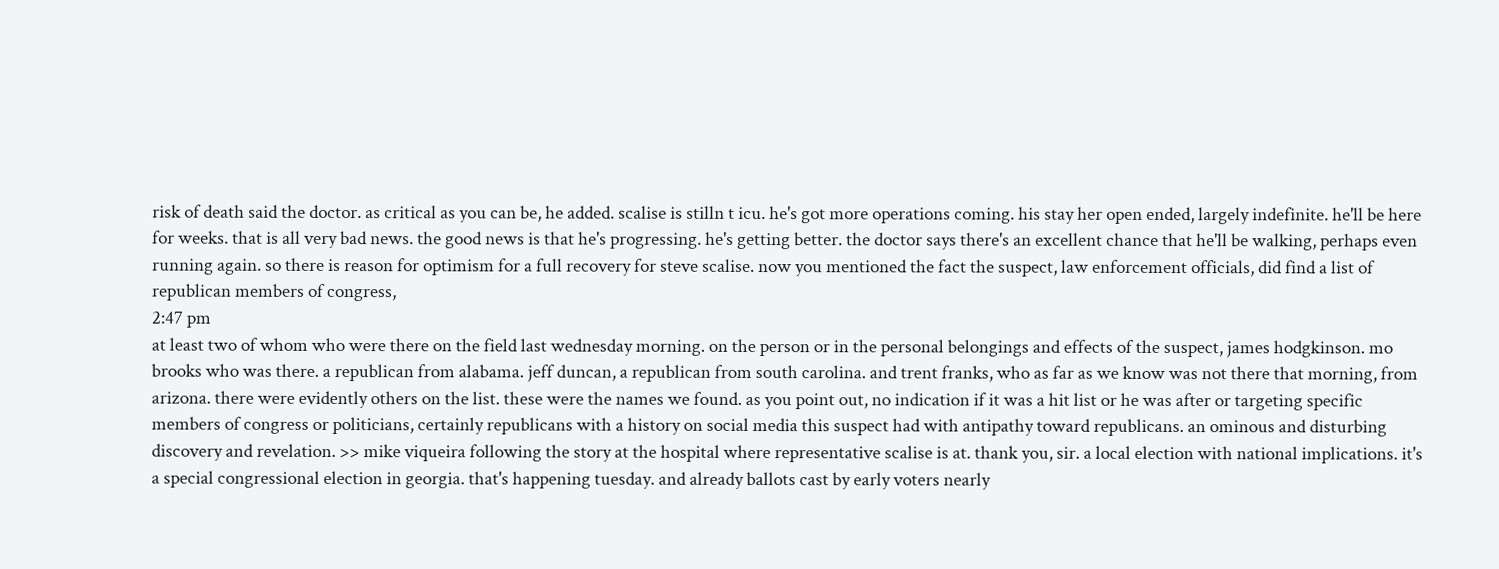risk of death said the doctor. as critical as you can be, he added. scalise is stilln t icu. he's got more operations coming. his stay her open ended, largely indefinite. he'll be here for weeks. that is all very bad news. the good news is that he's progressing. he's getting better. the doctor says there's an excellent chance that he'll be walking, perhaps even running again. so there is reason for optimism for a full recovery for steve scalise. now you mentioned the fact the suspect, law enforcement officials, did find a list of republican members of congress,
2:47 pm
at least two of whom who were there on the field last wednesday morning. on the person or in the personal belongings and effects of the suspect, james hodgkinson. mo brooks who was there. a republican from alabama. jeff duncan, a republican from south carolina. and trent franks, who as far as we know was not there that morning, from arizona. there were evidently others on the list. these were the names we found. as you point out, no indication if it was a hit list or he was after or targeting specific members of congress or politicians, certainly republicans with a history on social media this suspect had with antipathy toward republicans. an ominous and disturbing discovery and revelation. >> mike viqueira following the story at the hospital where representative scalise is at. thank you, sir. a local election with national implications. it's a special congressional election in georgia. that's happening tuesday. and already ballots cast by early voters nearly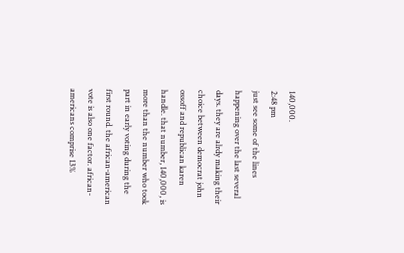140,000.
2:48 pm
just see some of the lines happening over the last several days. they are alrdy making their choice between democrat john ossoff and republican karen handle. that number, 140,000, is more than the number who took part in early voting during the first round. the african-american vote is also one factor. african-americans comprise 13%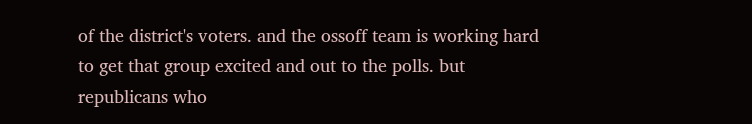of the district's voters. and the ossoff team is working hard to get that group excited and out to the polls. but republicans who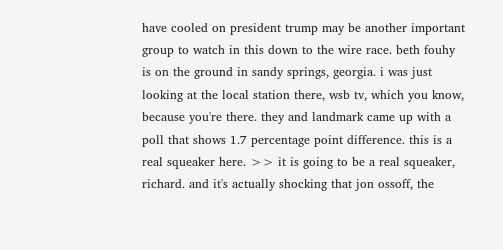have cooled on president trump may be another important group to watch in this down to the wire race. beth fouhy is on the ground in sandy springs, georgia. i was just looking at the local station there, wsb tv, which you know, because you're there. they and landmark came up with a poll that shows 1.7 percentage point difference. this is a real squeaker here. >> it is going to be a real squeaker, richard. and it's actually shocking that jon ossoff, the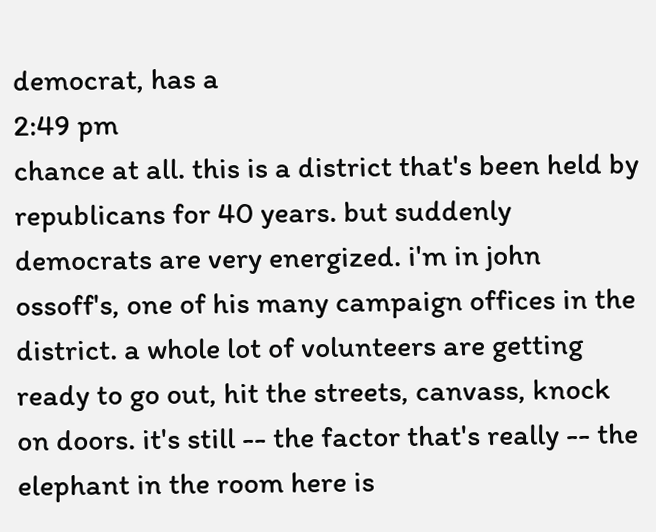democrat, has a
2:49 pm
chance at all. this is a district that's been held by republicans for 40 years. but suddenly democrats are very energized. i'm in john ossoff's, one of his many campaign offices in the district. a whole lot of volunteers are getting ready to go out, hit the streets, canvass, knock on doors. it's still -- the factor that's really -- the elephant in the room here is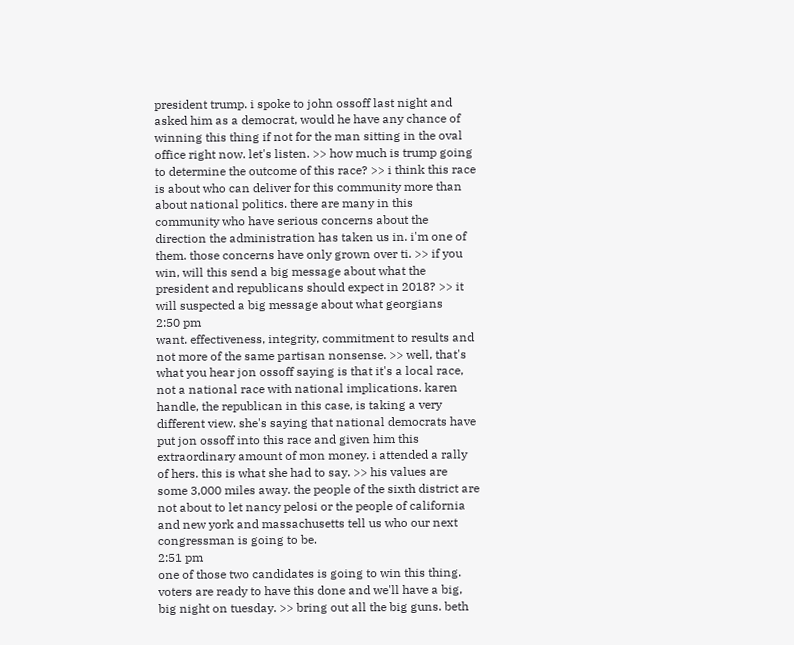president trump. i spoke to john ossoff last night and asked him as a democrat, would he have any chance of winning this thing if not for the man sitting in the oval office right now. let's listen. >> how much is trump going to determine the outcome of this race? >> i think this race is about who can deliver for this community more than about national politics. there are many in this community who have serious concerns about the direction the administration has taken us in. i'm one of them. those concerns have only grown over ti. >> if you win, will this send a big message about what the president and republicans should expect in 2018? >> it will suspected a big message about what georgians
2:50 pm
want. effectiveness, integrity, commitment to results and not more of the same partisan nonsense. >> well, that's what you hear jon ossoff saying is that it's a local race, not a national race with national implications. karen handle, the republican in this case, is taking a very different view. she's saying that national democrats have put jon ossoff into this race and given him this extraordinary amount of mon money. i attended a rally of hers. this is what she had to say. >> his values are some 3,000 miles away. the people of the sixth district are not about to let nancy pelosi or the people of california and new york and massachusetts tell us who our next congressman is going to be.
2:51 pm
one of those two candidates is going to win this thing. voters are ready to have this done and we'll have a big, big night on tuesday. >> bring out all the big guns. beth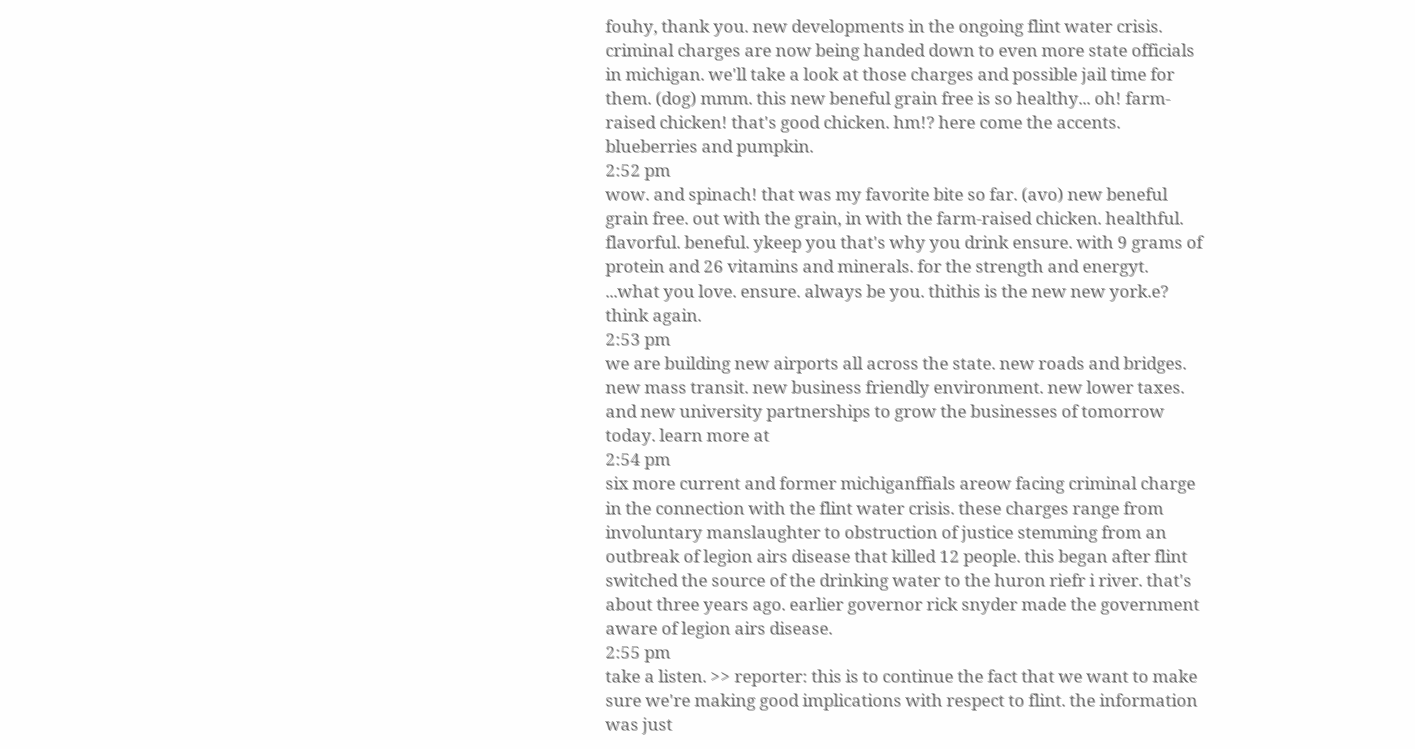fouhy, thank you. new developments in the ongoing flint water crisis. criminal charges are now being handed down to even more state officials in michigan. we'll take a look at those charges and possible jail time for them. (dog) mmm. this new beneful grain free is so healthy... oh! farm-raised chicken! that's good chicken. hm!? here come the accents. blueberries and pumpkin.
2:52 pm
wow. and spinach! that was my favorite bite so far. (avo) new beneful grain free. out with the grain, in with the farm-raised chicken. healthful. flavorful. beneful. ykeep you that's why you drink ensure. with 9 grams of protein and 26 vitamins and minerals. for the strength and energyt. ...what you love. ensure. always be you. thithis is the new new york.e? think again.
2:53 pm
we are building new airports all across the state. new roads and bridges. new mass transit. new business friendly environment. new lower taxes. and new university partnerships to grow the businesses of tomorrow today. learn more at
2:54 pm
six more current and former michiganffials areow facing criminal charge in the connection with the flint water crisis. these charges range from involuntary manslaughter to obstruction of justice stemming from an outbreak of legion airs disease that killed 12 people. this began after flint switched the source of the drinking water to the huron riefr i river. that's about three years ago. earlier governor rick snyder made the government aware of legion airs disease.
2:55 pm
take a listen. >> reporter: this is to continue the fact that we want to make sure we're making good implications with respect to flint. the information was just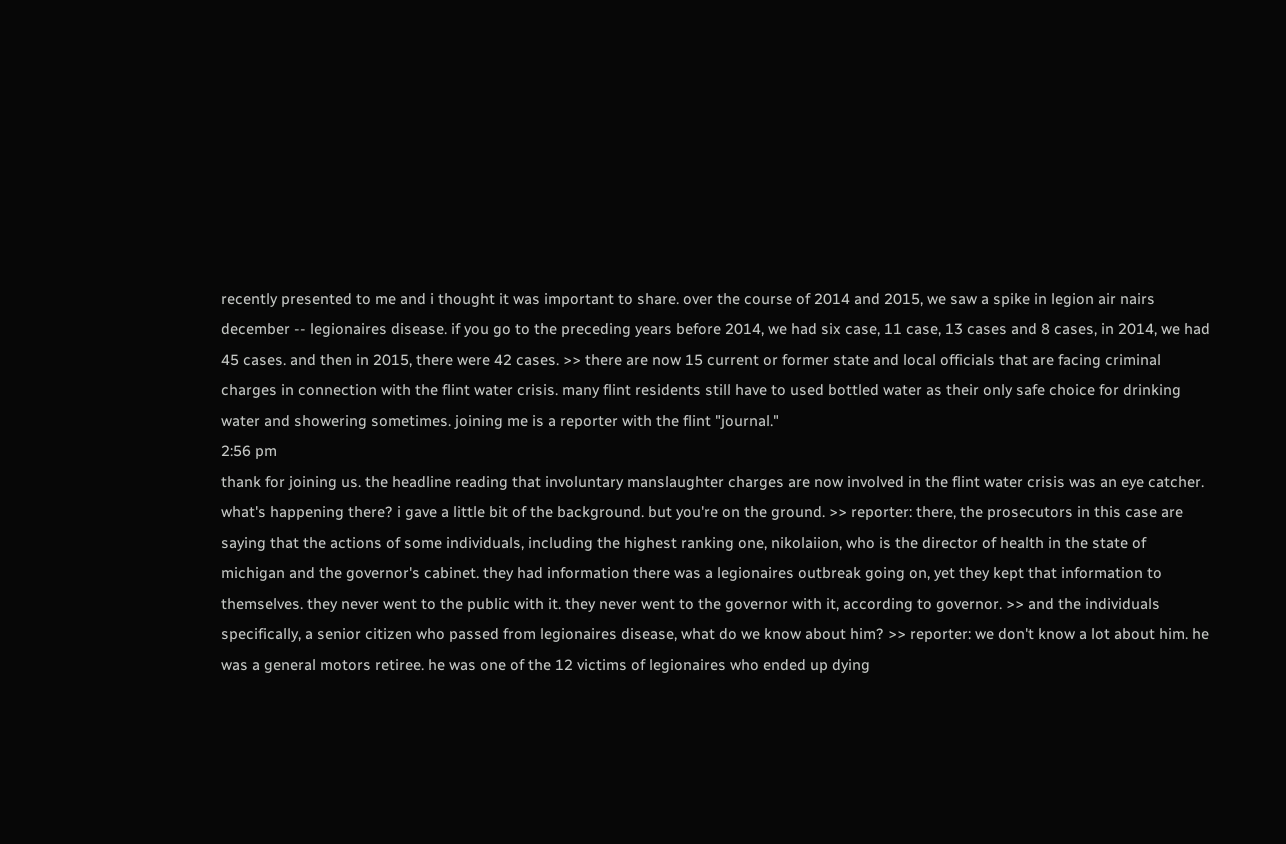recently presented to me and i thought it was important to share. over the course of 2014 and 2015, we saw a spike in legion air nairs december -- legionaires disease. if you go to the preceding years before 2014, we had six case, 11 case, 13 cases and 8 cases, in 2014, we had 45 cases. and then in 2015, there were 42 cases. >> there are now 15 current or former state and local officials that are facing criminal charges in connection with the flint water crisis. many flint residents still have to used bottled water as their only safe choice for drinking water and showering sometimes. joining me is a reporter with the flint "journal."
2:56 pm
thank for joining us. the headline reading that involuntary manslaughter charges are now involved in the flint water crisis was an eye catcher. what's happening there? i gave a little bit of the background. but you're on the ground. >> reporter: there, the prosecutors in this case are saying that the actions of some individuals, including the highest ranking one, nikolaiion, who is the director of health in the state of michigan and the governor's cabinet. they had information there was a legionaires outbreak going on, yet they kept that information to themselves. they never went to the public with it. they never went to the governor with it, according to governor. >> and the individuals specifically, a senior citizen who passed from legionaires disease, what do we know about him? >> reporter: we don't know a lot about him. he was a general motors retiree. he was one of the 12 victims of legionaires who ended up dying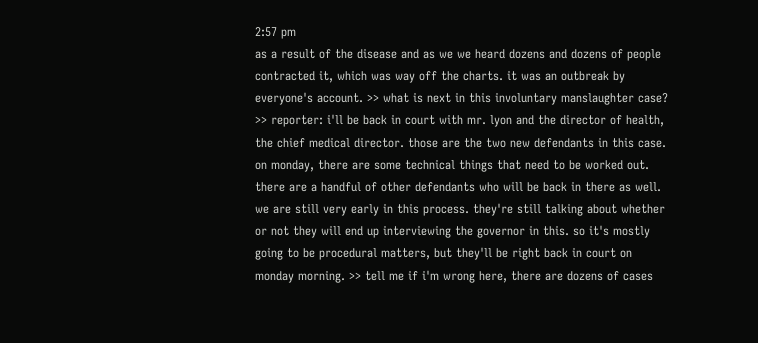2:57 pm
as a result of the disease and as we we heard dozens and dozens of people contracted it, which was way off the charts. it was an outbreak by everyone's account. >> what is next in this involuntary manslaughter case? >> reporter: i'll be back in court with mr. lyon and the director of health, the chief medical director. those are the two new defendants in this case. on monday, there are some technical things that need to be worked out. there are a handful of other defendants who will be back in there as well. we are still very early in this process. they're still talking about whether or not they will end up interviewing the governor in this. so it's mostly going to be procedural matters, but they'll be right back in court on monday morning. >> tell me if i'm wrong here, there are dozens of cases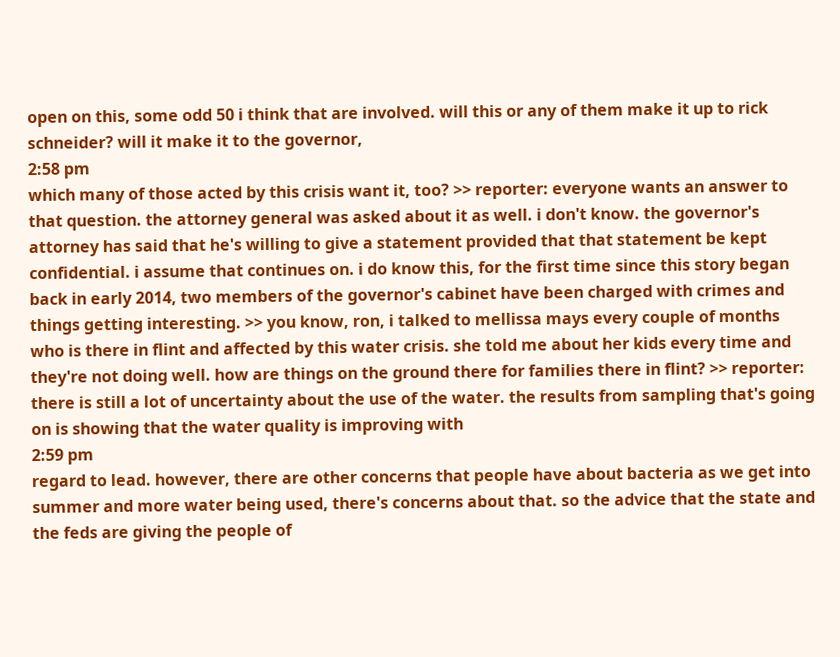open on this, some odd 50 i think that are involved. will this or any of them make it up to rick schneider? will it make it to the governor,
2:58 pm
which many of those acted by this crisis want it, too? >> reporter: everyone wants an answer to that question. the attorney general was asked about it as well. i don't know. the governor's attorney has said that he's willing to give a statement provided that that statement be kept confidential. i assume that continues on. i do know this, for the first time since this story began back in early 2014, two members of the governor's cabinet have been charged with crimes and things getting interesting. >> you know, ron, i talked to mellissa mays every couple of months who is there in flint and affected by this water crisis. she told me about her kids every time and they're not doing well. how are things on the ground there for families there in flint? >> reporter: there is still a lot of uncertainty about the use of the water. the results from sampling that's going on is showing that the water quality is improving with
2:59 pm
regard to lead. however, there are other concerns that people have about bacteria as we get into summer and more water being used, there's concerns about that. so the advice that the state and the feds are giving the people of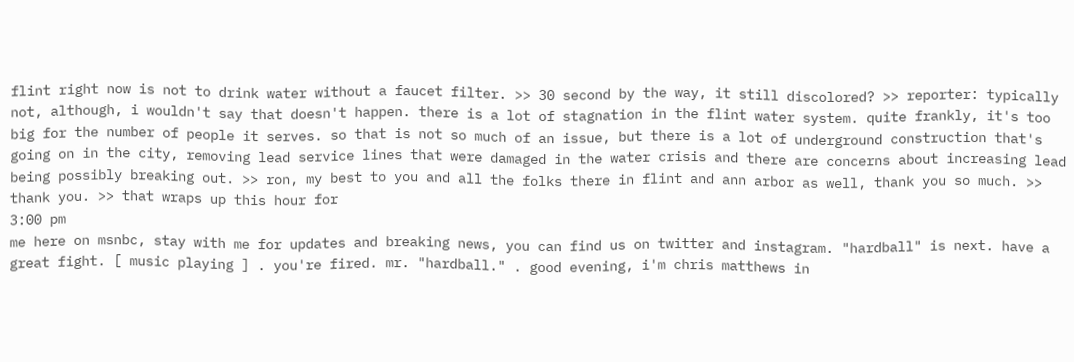flint right now is not to drink water without a faucet filter. >> 30 second by the way, it still discolored? >> reporter: typically not, although, i wouldn't say that doesn't happen. there is a lot of stagnation in the flint water system. quite frankly, it's too big for the number of people it serves. so that is not so much of an issue, but there is a lot of underground construction that's going on in the city, removing lead service lines that were damaged in the water crisis and there are concerns about increasing lead being possibly breaking out. >> ron, my best to you and all the folks there in flint and ann arbor as well, thank you so much. >> thank you. >> that wraps up this hour for
3:00 pm
me here on msnbc, stay with me for updates and breaking news, you can find us on twitter and instagram. "hardball" is next. have a great fight. [ music playing ] . you're fired. mr. "hardball." . good evening, i'm chris matthews in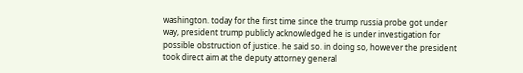washington. today for the first time since the trump russia probe got under way, president trump publicly acknowledged he is under investigation for possible obstruction of justice. he said so. in doing so, however the president took direct aim at the deputy attorney general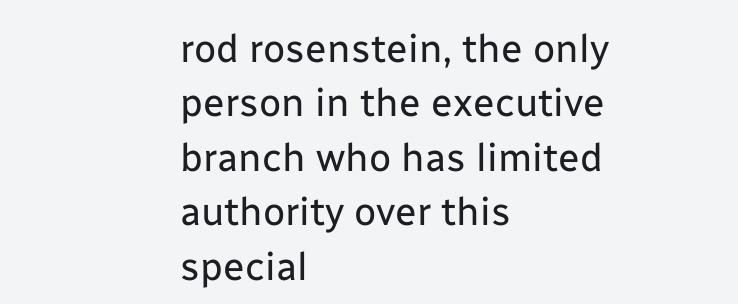rod rosenstein, the only person in the executive branch who has limited authority over this special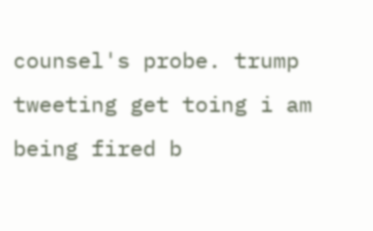counsel's probe. trump tweeting get toing i am being fired b